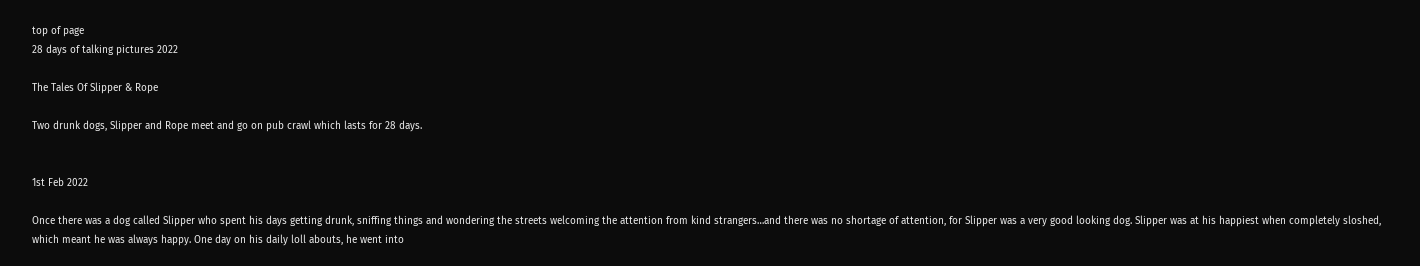top of page
28 days of talking pictures 2022

The Tales Of Slipper & Rope

Two drunk dogs, Slipper and Rope meet and go on pub crawl which lasts for 28 days.


1st Feb 2022

Once there was a dog called Slipper who spent his days getting drunk, sniffing things and wondering the streets welcoming the attention from kind strangers…and there was no shortage of attention, for Slipper was a very good looking dog. Slipper was at his happiest when completely sloshed, which meant he was always happy. One day on his daily loll abouts, he went into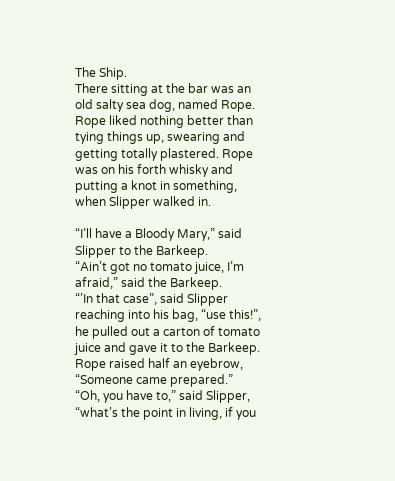The Ship.
There sitting at the bar was an old salty sea dog, named Rope. Rope liked nothing better than tying things up, swearing and getting totally plastered. Rope was on his forth whisky and putting a knot in something, when Slipper walked in.

“I’ll have a Bloody Mary,” said Slipper to the Barkeep.
“Ain’t got no tomato juice, I’m afraid,” said the Barkeep.
“’In that case”, said Slipper reaching into his bag, “use this!”, he pulled out a carton of tomato juice and gave it to the Barkeep.
Rope raised half an eyebrow, “Someone came prepared.”
“Oh, you have to,” said Slipper, “what’s the point in living, if you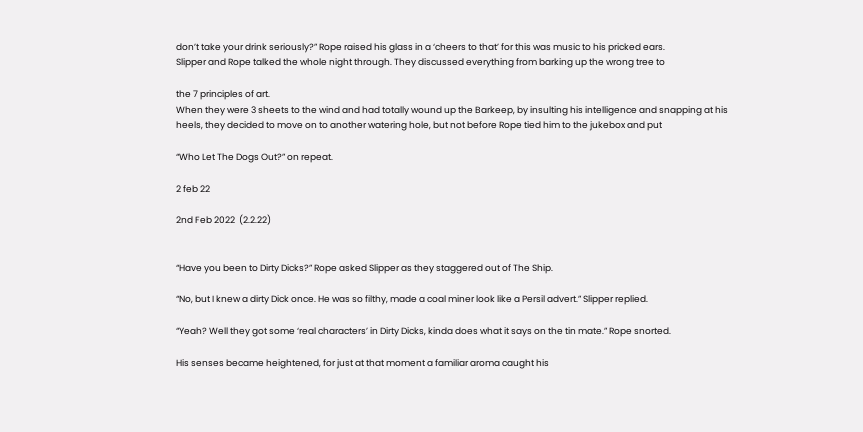don’t take your drink seriously?” Rope raised his glass in a ‘cheers to that’ for this was music to his pricked ears.
Slipper and Rope talked the whole night through. They discussed everything from barking up the wrong tree to

the 7 principles of art.
When they were 3 sheets to the wind and had totally wound up the Barkeep, by insulting his intelligence and snapping at his heels, they decided to move on to another watering hole, but not before Rope tied him to the jukebox and put

“Who Let The Dogs Out?” on repeat.

2 feb 22

2nd Feb 2022  (2.2.22)


“Have you been to Dirty Dicks?” Rope asked Slipper as they staggered out of The Ship.

“No, but I knew a dirty Dick once. He was so filthy, made a coal miner look like a Persil advert.” Slipper replied.

“Yeah? Well they got some ‘real characters’ in Dirty Dicks, kinda does what it says on the tin mate.” Rope snorted.

His senses became heightened, for just at that moment a familiar aroma caught his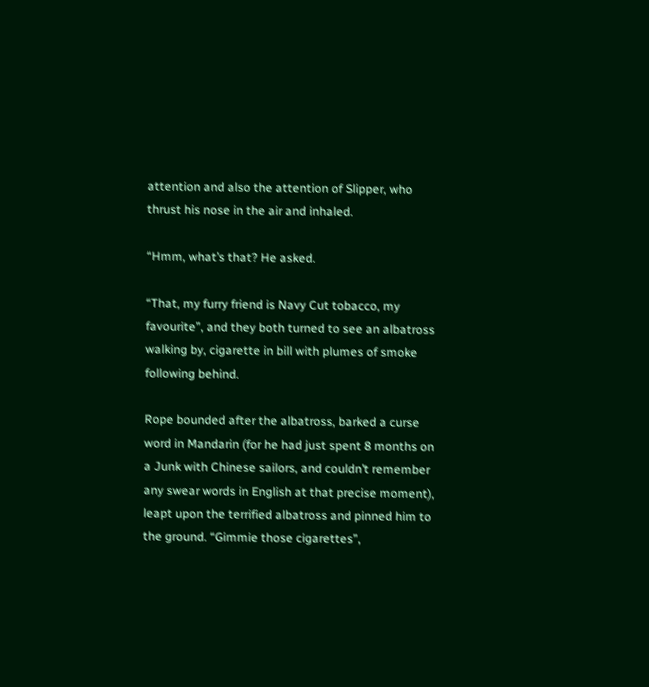attention and also the attention of Slipper, who thrust his nose in the air and inhaled.

“Hmm, what’s that? He asked.

“That, my furry friend is Navy Cut tobacco, my favourite”, and they both turned to see an albatross walking by, cigarette in bill with plumes of smoke following behind.

Rope bounded after the albatross, barked a curse word in Mandarin (for he had just spent 8 months on a Junk with Chinese sailors, and couldn’t remember any swear words in English at that precise moment), leapt upon the terrified albatross and pinned him to the ground. “Gimmie those cigarettes”,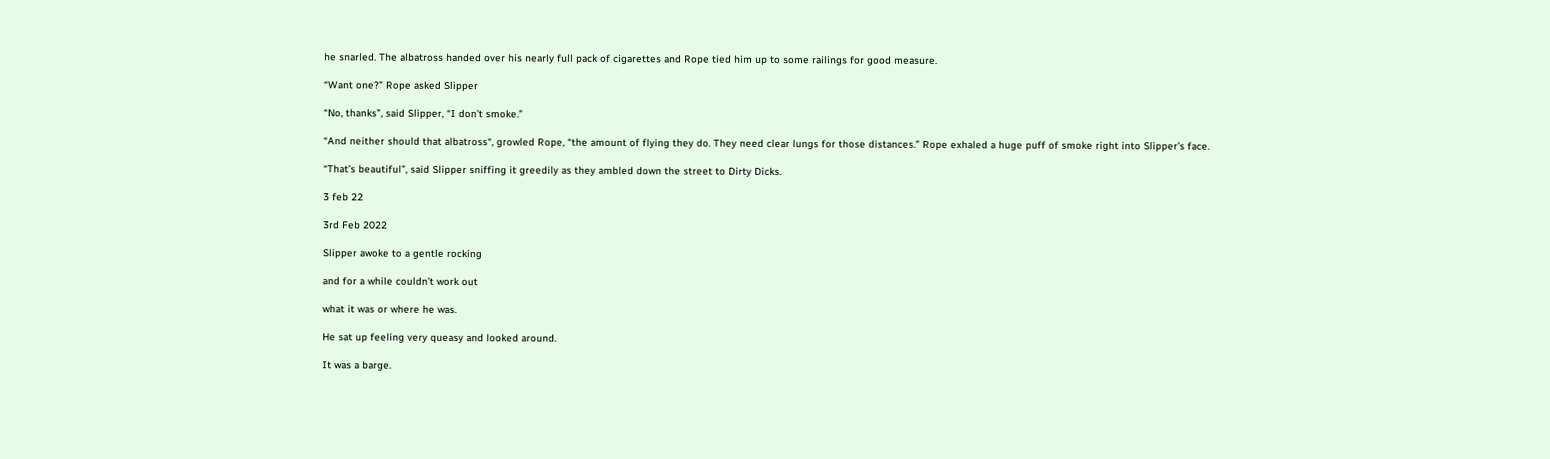he snarled. The albatross handed over his nearly full pack of cigarettes and Rope tied him up to some railings for good measure.

“Want one?” Rope asked Slipper

“No, thanks”, said Slipper, “I don’t smoke.”

“And neither should that albatross“, growled Rope, “the amount of flying they do. They need clear lungs for those distances.” Rope exhaled a huge puff of smoke right into Slipper’s face.

“That’s beautiful”, said Slipper sniffing it greedily as they ambled down the street to Dirty Dicks.

3 feb 22

3rd Feb 2022

Slipper awoke to a gentle rocking

and for a while couldn’t work out

what it was or where he was.

He sat up feeling very queasy and looked around.

It was a barge.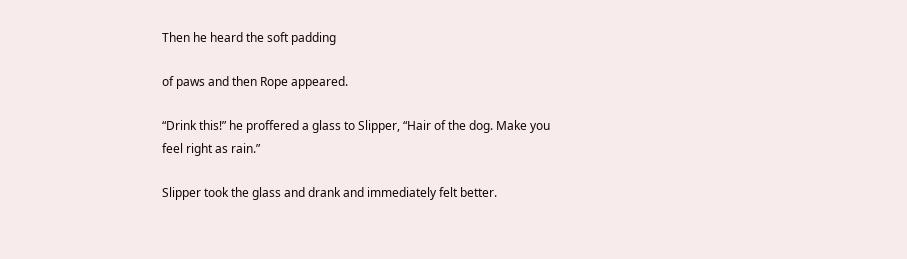Then he heard the soft padding

of paws and then Rope appeared.

“Drink this!” he proffered a glass to Slipper, “Hair of the dog. Make you feel right as rain.”

Slipper took the glass and drank and immediately felt better.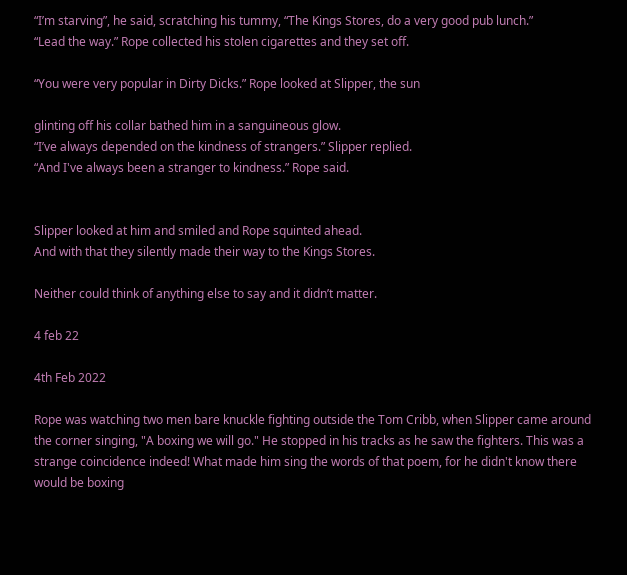“I’m starving”, he said, scratching his tummy, “The Kings Stores, do a very good pub lunch.”
“Lead the way.” Rope collected his stolen cigarettes and they set off.

“You were very popular in Dirty Dicks.” Rope looked at Slipper, the sun

glinting off his collar bathed him in a sanguineous glow.
“I’ve always depended on the kindness of strangers.” Slipper replied.
“And I've always been a stranger to kindness.” Rope said.


Slipper looked at him and smiled and Rope squinted ahead.
And with that they silently made their way to the Kings Stores.

Neither could think of anything else to say and it didn’t matter.

4 feb 22

4th Feb 2022

Rope was watching two men bare knuckle fighting outside the Tom Cribb, when Slipper came around the corner singing, "A boxing we will go." He stopped in his tracks as he saw the fighters. This was a strange coincidence indeed! What made him sing the words of that poem, for he didn't know there would be boxing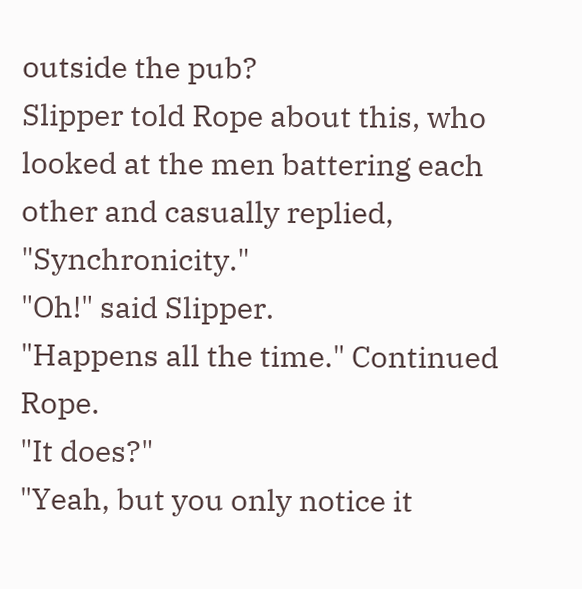outside the pub?
Slipper told Rope about this, who looked at the men battering each other and casually replied, "Synchronicity."
"Oh!" said Slipper.
"Happens all the time." Continued Rope.
"It does?"
"Yeah, but you only notice it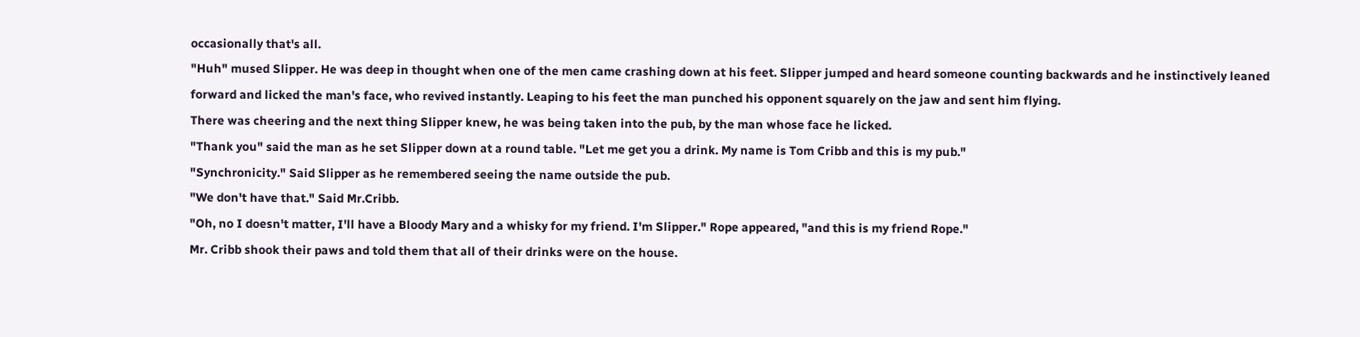occasionally that's all.
"Huh" mused Slipper. He was deep in thought when one of the men came crashing down at his feet. Slipper jumped and heard someone counting backwards and he instinctively leaned forward and licked the man's face, who revived instantly. Leaping to his feet the man punched his opponent squarely on the jaw and sent him flying.
There was cheering and the next thing Slipper knew, he was being taken into the pub, by the man whose face he licked.
"Thank you" said the man as he set Slipper down at a round table. "Let me get you a drink. My name is Tom Cribb and this is my pub."
"Synchronicity." Said Slipper as he remembered seeing the name outside the pub.
"We don't have that." Said Mr.Cribb.
"Oh, no I doesn't matter, I'll have a Bloody Mary and a whisky for my friend. I'm Slipper." Rope appeared, "and this is my friend Rope."
Mr. Cribb shook their paws and told them that all of their drinks were on the house.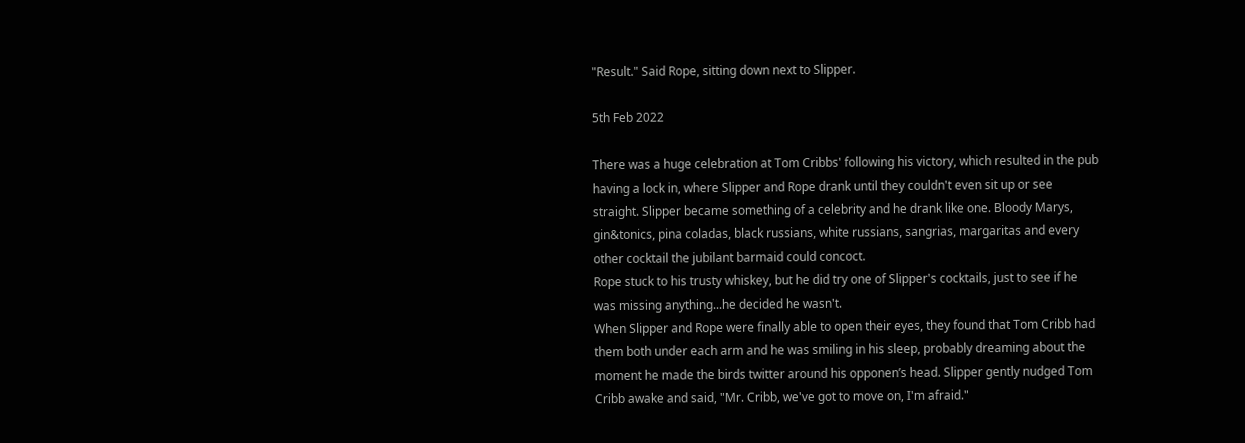"Result." Said Rope, sitting down next to Slipper.

5th Feb 2022

There was a huge celebration at Tom Cribbs' following his victory, which resulted in the pub having a lock in, where Slipper and Rope drank until they couldn't even sit up or see straight. Slipper became something of a celebrity and he drank like one. Bloody Marys, gin&tonics, pina coladas, black russians, white russians, sangrias, margaritas and every other cocktail the jubilant barmaid could concoct.
Rope stuck to his trusty whiskey, but he did try one of Slipper's cocktails, just to see if he was missing anything...he decided he wasn't.
When Slipper and Rope were finally able to open their eyes, they found that Tom Cribb had them both under each arm and he was smiling in his sleep, probably dreaming about the moment he made the birds twitter around his opponen’s head. Slipper gently nudged Tom Cribb awake and said, "Mr. Cribb, we've got to move on, I'm afraid."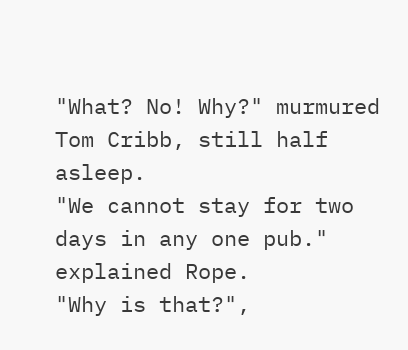"What? No! Why?" murmured Tom Cribb, still half asleep.
"We cannot stay for two days in any one pub." explained Rope.
"Why is that?",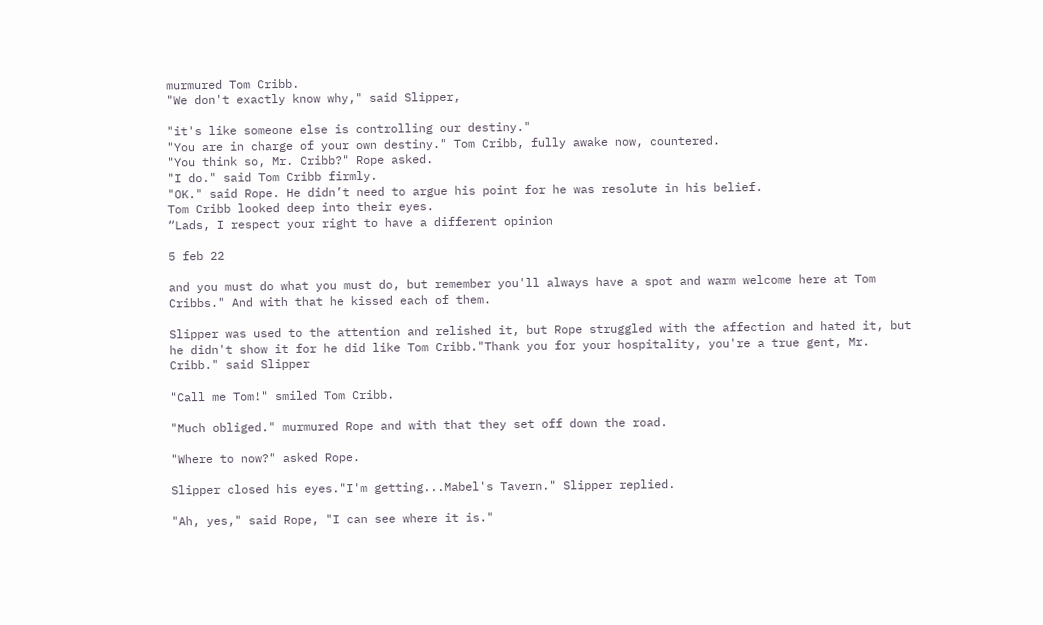murmured Tom Cribb.
"We don't exactly know why," said Slipper,

"it's like someone else is controlling our destiny."
"You are in charge of your own destiny." Tom Cribb, fully awake now, countered.
"You think so, Mr. Cribb?" Rope asked.
"I do." said Tom Cribb firmly.
"OK." said Rope. He didn’t need to argue his point for he was resolute in his belief.
Tom Cribb looked deep into their eyes.
“Lads, I respect your right to have a different opinion

5 feb 22

and you must do what you must do, but remember you'll always have a spot and warm welcome here at Tom Cribbs." And with that he kissed each of them.

Slipper was used to the attention and relished it, but Rope struggled with the affection and hated it, but he didn't show it for he did like Tom Cribb."Thank you for your hospitality, you're a true gent, Mr. Cribb." said Slipper

"Call me Tom!" smiled Tom Cribb.

"Much obliged." murmured Rope and with that they set off down the road.

"Where to now?" asked Rope.

Slipper closed his eyes."I'm getting...Mabel's Tavern." Slipper replied.

"Ah, yes," said Rope, "I can see where it is."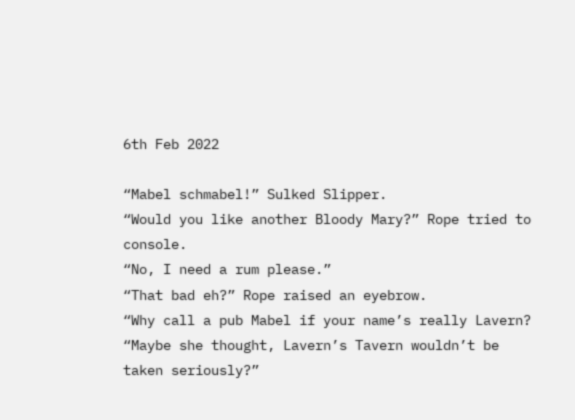6th Feb 2022

“Mabel schmabel!” Sulked Slipper.
“Would you like another Bloody Mary?” Rope tried to console.
“No, I need a rum please.”
“That bad eh?” Rope raised an eyebrow.
“Why call a pub Mabel if your name’s really Lavern?
“Maybe she thought, Lavern’s Tavern wouldn’t be taken seriously?”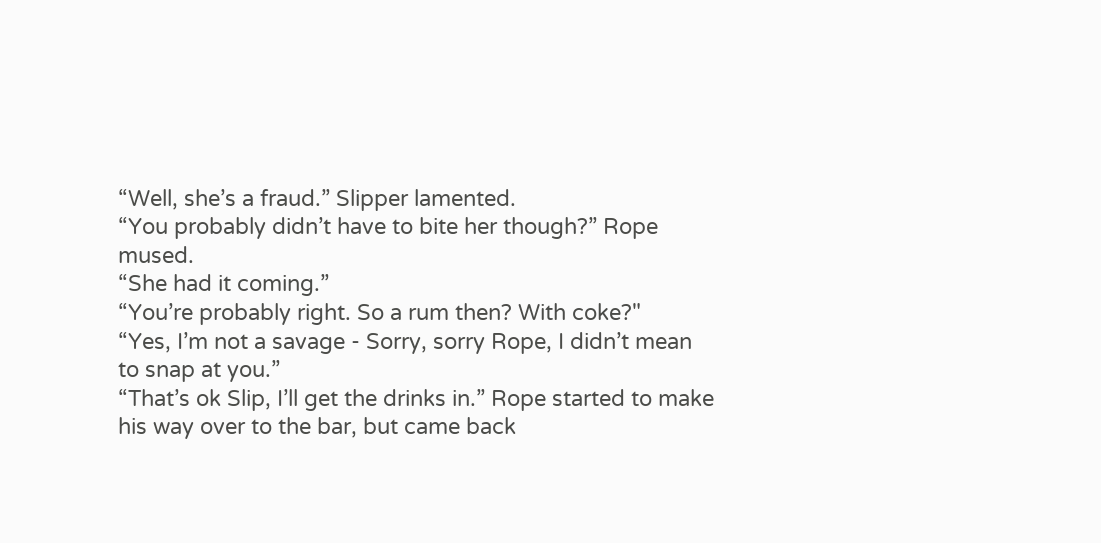“Well, she’s a fraud.” Slipper lamented.
“You probably didn’t have to bite her though?” Rope mused.
“She had it coming.”
“You’re probably right. So a rum then? With coke?"
“Yes, I’m not a savage - Sorry, sorry Rope, I didn’t mean to snap at you.”
“That’s ok Slip, I’ll get the drinks in.” Rope started to make his way over to the bar, but came back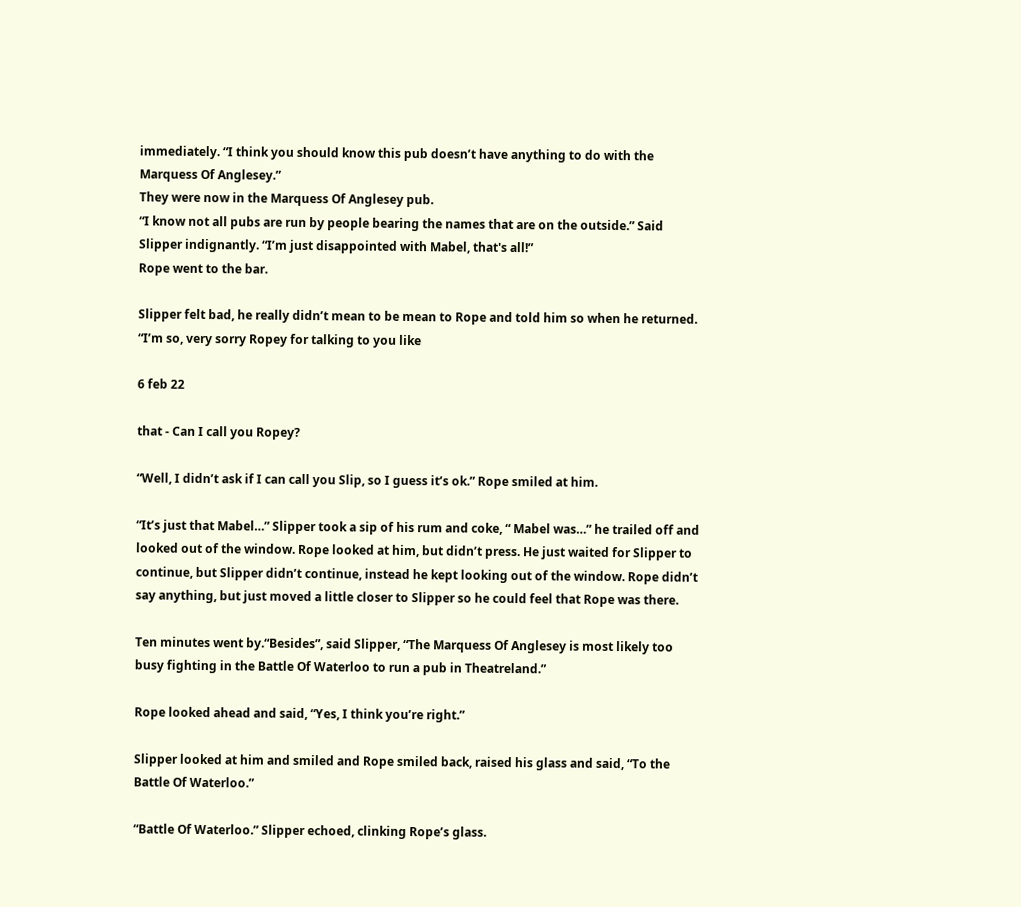immediately. “I think you should know this pub doesn’t have anything to do with the Marquess Of Anglesey.”
They were now in the Marquess Of Anglesey pub.
“I know not all pubs are run by people bearing the names that are on the outside.” Said Slipper indignantly. “I’m just disappointed with Mabel, that's all!”
Rope went to the bar.

Slipper felt bad, he really didn’t mean to be mean to Rope and told him so when he returned.
“I’m so, very sorry Ropey for talking to you like

6 feb 22

that - Can I call you Ropey?

“Well, I didn’t ask if I can call you Slip, so I guess it’s ok.” Rope smiled at him.

“It’s just that Mabel…” Slipper took a sip of his rum and coke, “ Mabel was…” he trailed off and looked out of the window. Rope looked at him, but didn’t press. He just waited for Slipper to continue, but Slipper didn’t continue, instead he kept looking out of the window. Rope didn’t say anything, but just moved a little closer to Slipper so he could feel that Rope was there.

Ten minutes went by.“Besides”, said Slipper, “The Marquess Of Anglesey is most likely too busy fighting in the Battle Of Waterloo to run a pub in Theatreland.”

Rope looked ahead and said, “Yes, I think you’re right.”

Slipper looked at him and smiled and Rope smiled back, raised his glass and said, “To the Battle Of Waterloo.”

“Battle Of Waterloo.” Slipper echoed, clinking Rope’s glass.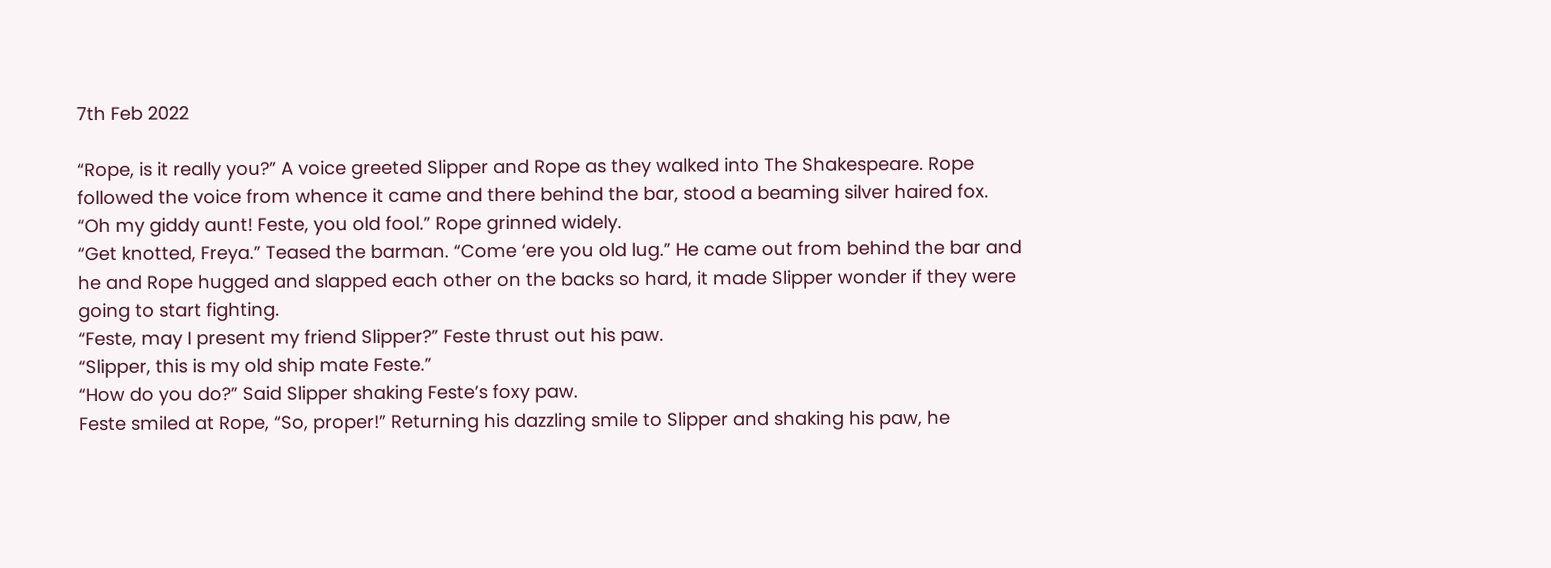7th Feb 2022

“Rope, is it really you?” A voice greeted Slipper and Rope as they walked into The Shakespeare. Rope followed the voice from whence it came and there behind the bar, stood a beaming silver haired fox.
“Oh my giddy aunt! Feste, you old fool.” Rope grinned widely.
“Get knotted, Freya.” Teased the barman. “Come ‘ere you old lug.” He came out from behind the bar and he and Rope hugged and slapped each other on the backs so hard, it made Slipper wonder if they were going to start fighting.
“Feste, may I present my friend Slipper?” Feste thrust out his paw.
“Slipper, this is my old ship mate Feste.”
“How do you do?” Said Slipper shaking Feste’s foxy paw.
Feste smiled at Rope, “So, proper!” Returning his dazzling smile to Slipper and shaking his paw, he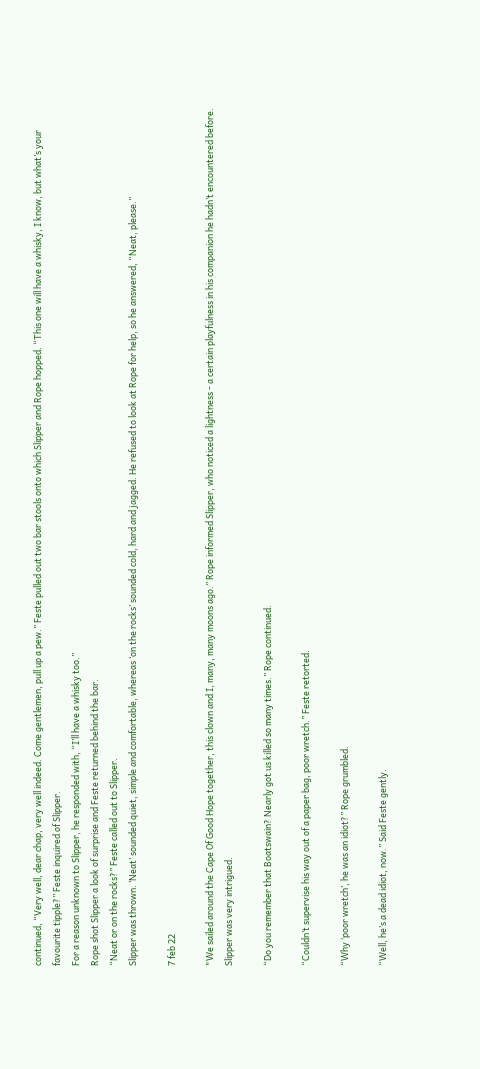continued, “Very well, dear chap, very well indeed. Come gentlemen, pull up a pew.” Feste pulled out two bar stools onto which Slipper and Rope hopped. “This one will have a whisky, I know, but what’s your favourite tipple?” Feste inquired of Slipper.
For a reason unknown to Slipper, he responded with, “I’ll have a whisky too.”
Rope shot Slipper a look of surprise and Feste returned behind the bar.
“Neat or on the rocks?” Feste called out to Slipper.
Slipper was thrown. ‘Neat’ sounded quiet, simple and comfortable, whereas ‘on the rocks’ sounded cold, hard and jagged. He refused to look at Rope for help, so he answered, “Neat, please.”

7 feb 22

"We sailed around the Cape Of Good Hope together, this clown and I, many, many moons ago.” Rope informed Slipper, who noticed a lightness - a certain playfulness in his companion he hadn’t encountered before. Slipper was very intrigued.

“Do you remember that Boatswain? Nearly got us killed so many times.” Rope continued.

“Couldn’t supervise his way out of a paper bag, poor wretch.” Feste retorted.

“Why ‘poor wretch’, he was an idiot?” Rope grumbled.

“Well, he’s a dead idiot, now.” Said Feste gently.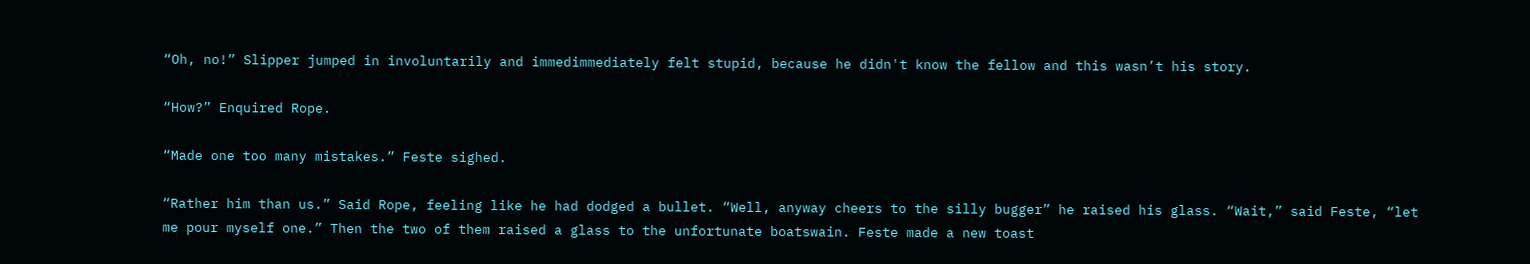“Oh, no!” Slipper jumped in involuntarily and immedimmediately felt stupid, because he didn't know the fellow and this wasn’t his story.

“How?” Enquired Rope.

“Made one too many mistakes.” Feste sighed.

“Rather him than us.” Said Rope, feeling like he had dodged a bullet. “Well, anyway cheers to the silly bugger” he raised his glass. “Wait,” said Feste, “let me pour myself one.” Then the two of them raised a glass to the unfortunate boatswain. Feste made a new toast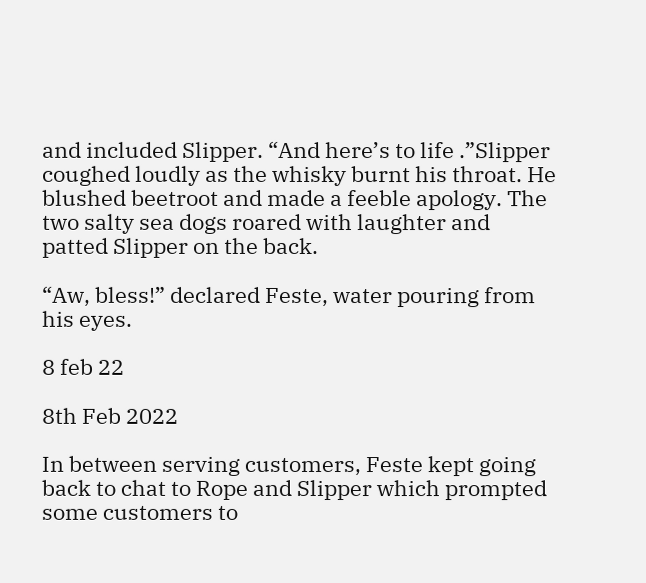and included Slipper. “And here’s to life .”Slipper coughed loudly as the whisky burnt his throat. He blushed beetroot and made a feeble apology. The two salty sea dogs roared with laughter and patted Slipper on the back.

“Aw, bless!” declared Feste, water pouring from his eyes.

8 feb 22

8th Feb 2022

In between serving customers, Feste kept going back to chat to Rope and Slipper which prompted some customers to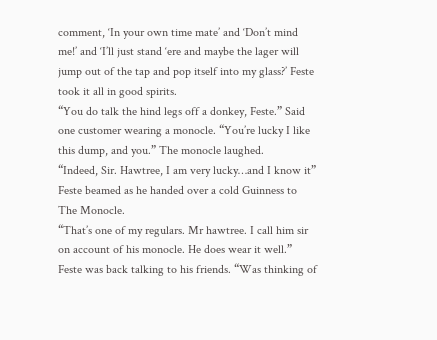comment, ‘In your own time mate’ and ‘Don’t mind me!’ and ‘I’ll just stand ‘ere and maybe the lager will jump out of the tap and pop itself into my glass?’ Feste took it all in good spirits.
“You do talk the hind legs off a donkey, Feste.” Said one customer wearing a monocle. “You’re lucky I like this dump, and you.” The monocle laughed.
“Indeed, Sir. Hawtree, I am very lucky…and I know it” Feste beamed as he handed over a cold Guinness to The Monocle.
“That’s one of my regulars. Mr hawtree. I call him sir on account of his monocle. He does wear it well.” Feste was back talking to his friends. “Was thinking of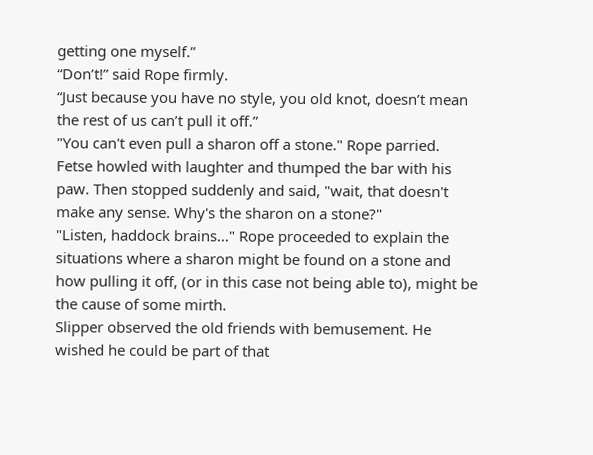getting one myself.”
“Don’t!” said Rope firmly.
“Just because you have no style, you old knot, doesn’t mean the rest of us can’t pull it off.”
"You can't even pull a sharon off a stone." Rope parried.
Fetse howled with laughter and thumped the bar with his paw. Then stopped suddenly and said, "wait, that doesn't make any sense. Why's the sharon on a stone?"
"Listen, haddock brains..." Rope proceeded to explain the situations where a sharon might be found on a stone and how pulling it off, (or in this case not being able to), might be the cause of some mirth.
Slipper observed the old friends with bemusement. He wished he could be part of that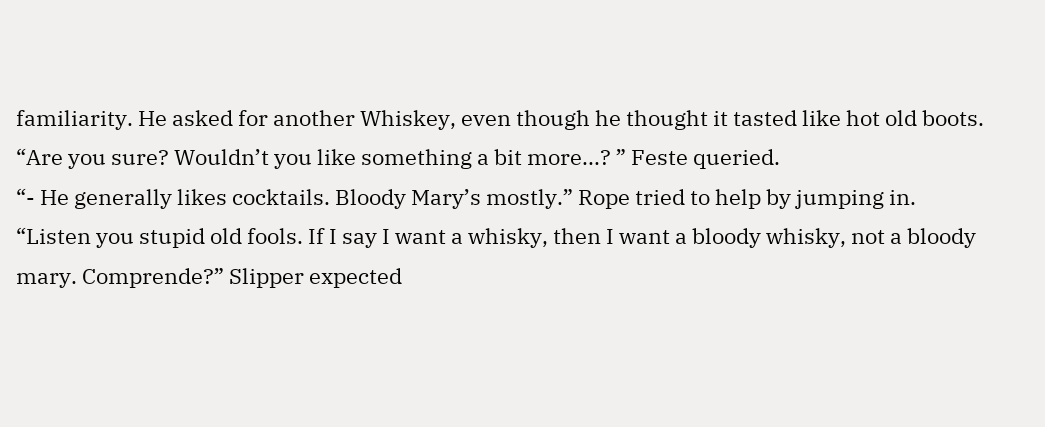familiarity. He asked for another Whiskey, even though he thought it tasted like hot old boots.
“Are you sure? Wouldn’t you like something a bit more...? ” Feste queried.
“- He generally likes cocktails. Bloody Mary’s mostly.” Rope tried to help by jumping in.
“Listen you stupid old fools. If I say I want a whisky, then I want a bloody whisky, not a bloody mary. Comprende?” Slipper expected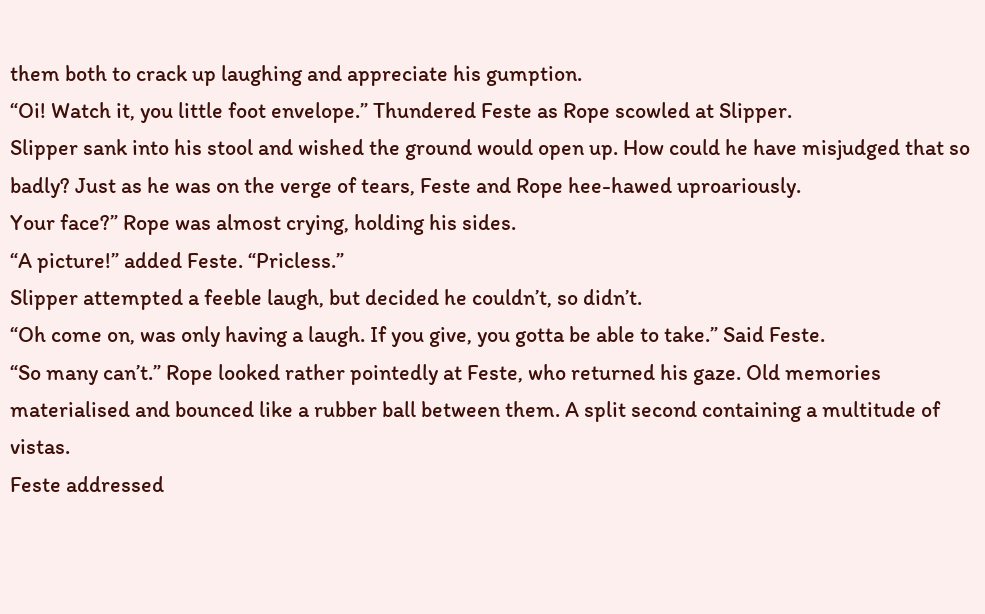them both to crack up laughing and appreciate his gumption.
“Oi! Watch it, you little foot envelope.” Thundered Feste as Rope scowled at Slipper.
Slipper sank into his stool and wished the ground would open up. How could he have misjudged that so badly? Just as he was on the verge of tears, Feste and Rope hee-hawed uproariously.
Your face?” Rope was almost crying, holding his sides.
“A picture!” added Feste. “Pricless.”
Slipper attempted a feeble laugh, but decided he couldn’t, so didn’t.
“Oh come on, was only having a laugh. If you give, you gotta be able to take.” Said Feste.
“So many can’t.” Rope looked rather pointedly at Feste, who returned his gaze. Old memories materialised and bounced like a rubber ball between them. A split second containing a multitude of vistas.
Feste addressed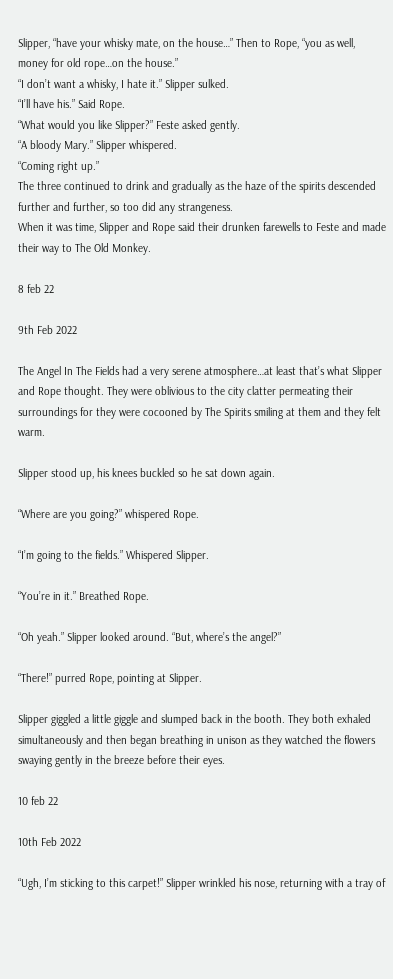Slipper, “have your whisky mate, on the house…” Then to Rope, “you as well, money for old rope…on the house.”
“I don’t want a whisky, I hate it.” Slipper sulked.
“I’ll have his.” Said Rope.
“What would you like Slipper?” Feste asked gently.
“A bloody Mary.” Slipper whispered.
“Coming right up.”
The three continued to drink and gradually as the haze of the spirits descended further and further, so too did any strangeness.
When it was time, Slipper and Rope said their drunken farewells to Feste and made their way to The Old Monkey.

8 feb 22

9th Feb 2022

The Angel In The Fields had a very serene atmosphere…at least that’s what Slipper and Rope thought. They were oblivious to the city clatter permeating their surroundings for they were cocooned by The Spirits smiling at them and they felt warm.

Slipper stood up, his knees buckled so he sat down again.

“Where are you going?” whispered Rope.

“I’m going to the fields.” Whispered Slipper.

“You’re in it.” Breathed Rope.

“Oh yeah.” Slipper looked around. “But, where’s the angel?”

“There!” purred Rope, pointing at Slipper.

Slipper giggled a little giggle and slumped back in the booth. They both exhaled simultaneously and then began breathing in unison as they watched the flowers swaying gently in the breeze before their eyes.

10 feb 22

10th Feb 2022

“Ugh, I’m sticking to this carpet!” Slipper wrinkled his nose, returning with a tray of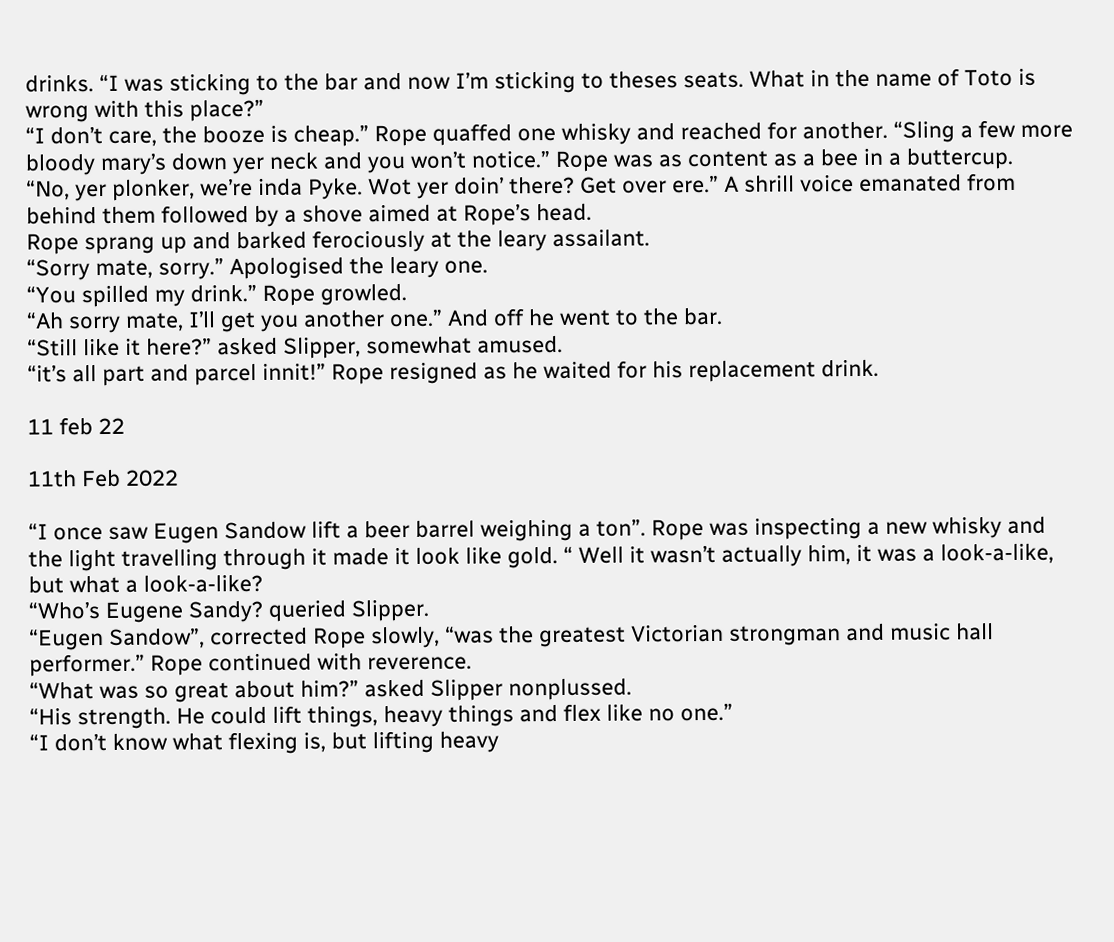drinks. “I was sticking to the bar and now I’m sticking to theses seats. What in the name of Toto is wrong with this place?”
“I don’t care, the booze is cheap.” Rope quaffed one whisky and reached for another. “Sling a few more bloody mary’s down yer neck and you won’t notice.” Rope was as content as a bee in a buttercup.
“No, yer plonker, we’re inda Pyke. Wot yer doin’ there? Get over ere.” A shrill voice emanated from behind them followed by a shove aimed at Rope’s head.
Rope sprang up and barked ferociously at the leary assailant.
“Sorry mate, sorry.” Apologised the leary one.
“You spilled my drink.” Rope growled.
“Ah sorry mate, I’ll get you another one.” And off he went to the bar.
“Still like it here?” asked Slipper, somewhat amused.
“it’s all part and parcel innit!” Rope resigned as he waited for his replacement drink.

11 feb 22

11th Feb 2022

“I once saw Eugen Sandow lift a beer barrel weighing a ton”. Rope was inspecting a new whisky and the light travelling through it made it look like gold. “ Well it wasn’t actually him, it was a look-a-like, but what a look-a-like?
“Who’s Eugene Sandy? queried Slipper.
“Eugen Sandow”, corrected Rope slowly, “was the greatest Victorian strongman and music hall performer.” Rope continued with reverence.
“What was so great about him?” asked Slipper nonplussed.
“His strength. He could lift things, heavy things and flex like no one.”
“I don’t know what flexing is, but lifting heavy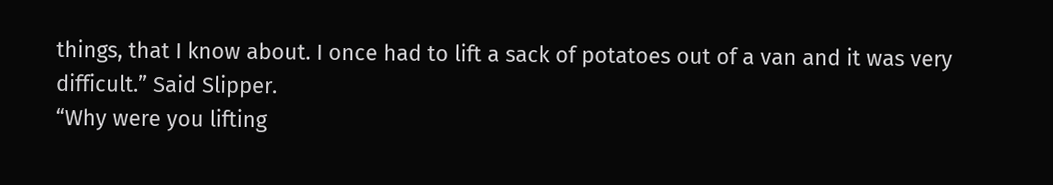things, that I know about. I once had to lift a sack of potatoes out of a van and it was very difficult.” Said Slipper.
“Why were you lifting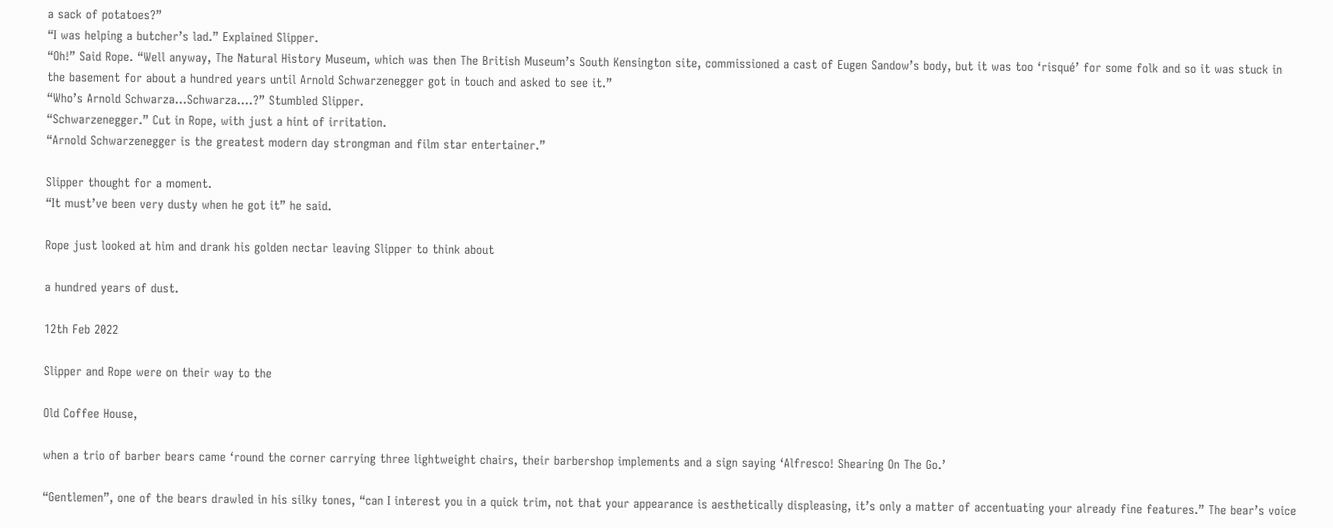a sack of potatoes?”
“I was helping a butcher’s lad.” Explained Slipper.
“Oh!” Said Rope. “Well anyway, The Natural History Museum, which was then The British Museum’s South Kensington site, commissioned a cast of Eugen Sandow’s body, but it was too ‘risqué’ for some folk and so it was stuck in the basement for about a hundred years until Arnold Schwarzenegger got in touch and asked to see it.”
“Who’s Arnold Schwarza…Schwarza….?” Stumbled Slipper.
“Schwarzenegger.” Cut in Rope, with just a hint of irritation.
“Arnold Schwarzenegger is the greatest modern day strongman and film star entertainer.”

Slipper thought for a moment.
“It must’ve been very dusty when he got it” he said.

Rope just looked at him and drank his golden nectar leaving Slipper to think about

a hundred years of dust.

12th Feb 2022

Slipper and Rope were on their way to the

Old Coffee House,

when a trio of barber bears came ‘round the corner carrying three lightweight chairs, their barbershop implements and a sign saying ‘Alfresco! Shearing On The Go.’

“Gentlemen”, one of the bears drawled in his silky tones, “can I interest you in a quick trim, not that your appearance is aesthetically displeasing, it’s only a matter of accentuating your already fine features.” The bear’s voice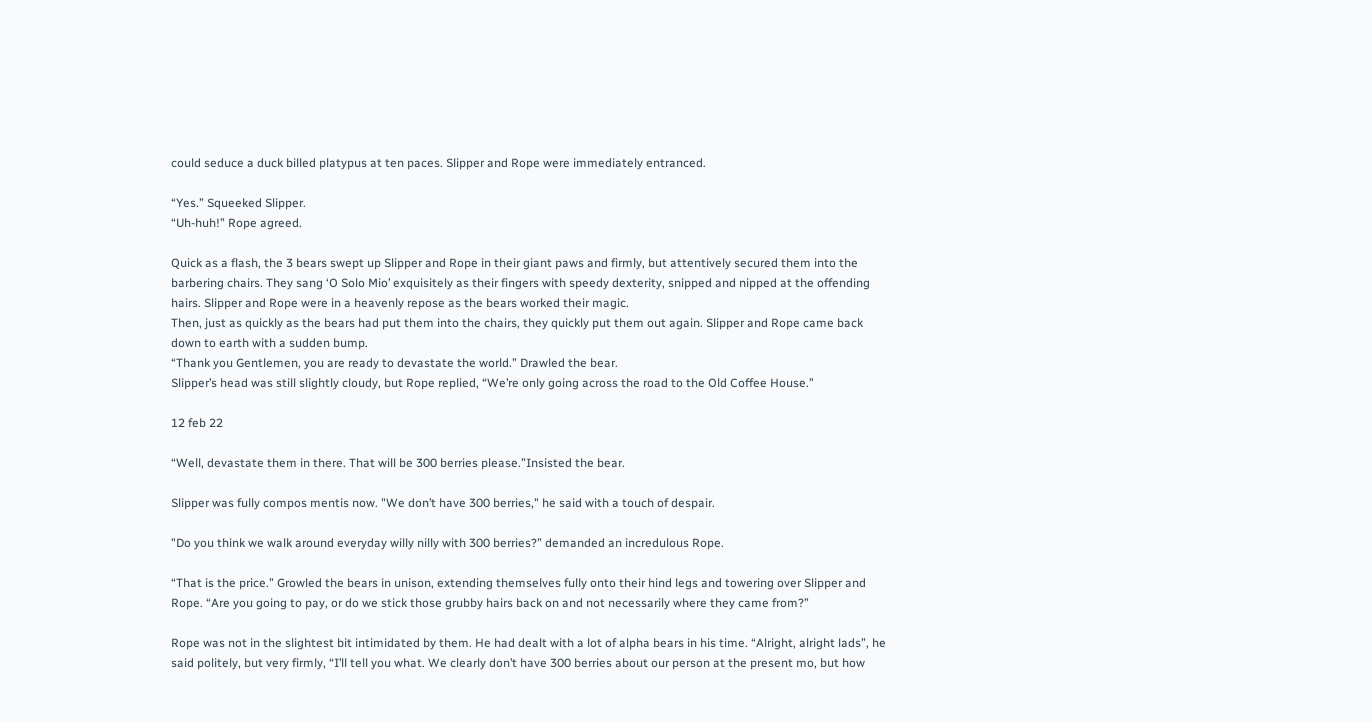could seduce a duck billed platypus at ten paces. Slipper and Rope were immediately entranced.

“Yes.” Squeeked Slipper.
“Uh-huh!” Rope agreed.

Quick as a flash, the 3 bears swept up Slipper and Rope in their giant paws and firmly, but attentively secured them into the barbering chairs. They sang ‘O Solo Mio’ exquisitely as their fingers with speedy dexterity, snipped and nipped at the offending hairs. Slipper and Rope were in a heavenly repose as the bears worked their magic.
Then, just as quickly as the bears had put them into the chairs, they quickly put them out again. Slipper and Rope came back down to earth with a sudden bump.
“Thank you Gentlemen, you are ready to devastate the world.” Drawled the bear.
Slipper’s head was still slightly cloudy, but Rope replied, “We’re only going across the road to the Old Coffee House.”

12 feb 22

“Well, devastate them in there. That will be 300 berries please.”Insisted the bear.

Slipper was fully compos mentis now. "We don’t have 300 berries," he said with a touch of despair.

"Do you think we walk around everyday willy nilly with 300 berries?” demanded an incredulous Rope.

“That is the price.” Growled the bears in unison, extending themselves fully onto their hind legs and towering over Slipper and Rope. “Are you going to pay, or do we stick those grubby hairs back on and not necessarily where they came from?”

Rope was not in the slightest bit intimidated by them. He had dealt with a lot of alpha bears in his time. “Alright, alright lads”, he said politely, but very firmly, “I’ll tell you what. We clearly don’t have 300 berries about our person at the present mo, but how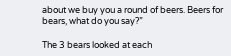about we buy you a round of beers. Beers for bears, what do you say?”

The 3 bears looked at each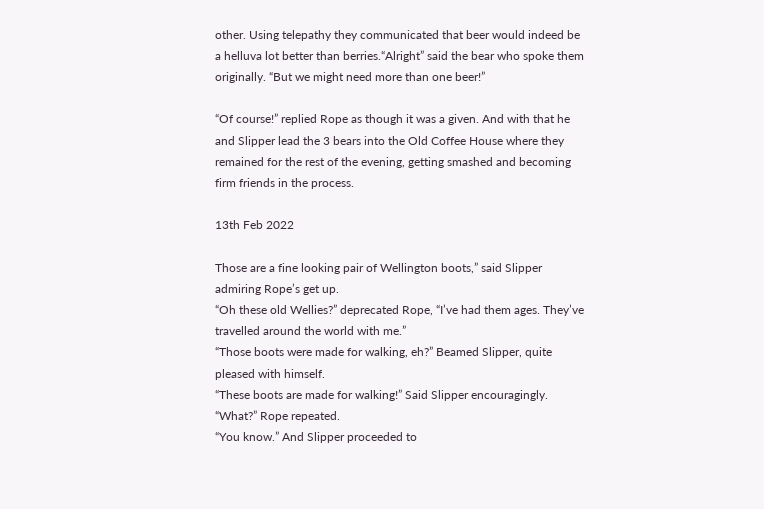other. Using telepathy they communicated that beer would indeed be a helluva lot better than berries.“Alright” said the bear who spoke them originally. “But we might need more than one beer!”

“Of course!” replied Rope as though it was a given. And with that he and Slipper lead the 3 bears into the Old Coffee House where they remained for the rest of the evening, getting smashed and becoming firm friends in the process.

13th Feb 2022

Those are a fine looking pair of Wellington boots,” said Slipper admiring Rope’s get up.
“Oh these old Wellies?” deprecated Rope, “I’ve had them ages. They’ve travelled around the world with me.”
“Those boots were made for walking, eh?” Beamed Slipper, quite pleased with himself.
“These boots are made for walking!” Said Slipper encouragingly.
“What?” Rope repeated.
“You know.” And Slipper proceeded to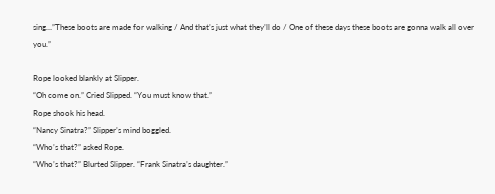sing…”These boots are made for walking / And that’s just what they’ll do / One of these days these boots are gonna walk all over you.”

Rope looked blankly at Slipper.
“Oh come on.” Cried Slipped. “You must know that.”
Rope shook his head.
“Nancy Sinatra?” Slipper’s mind boggled.
“Who’s that?” asked Rope.
“Who’s that?” Blurted Slipper. “Frank Sinatra’s daughter.”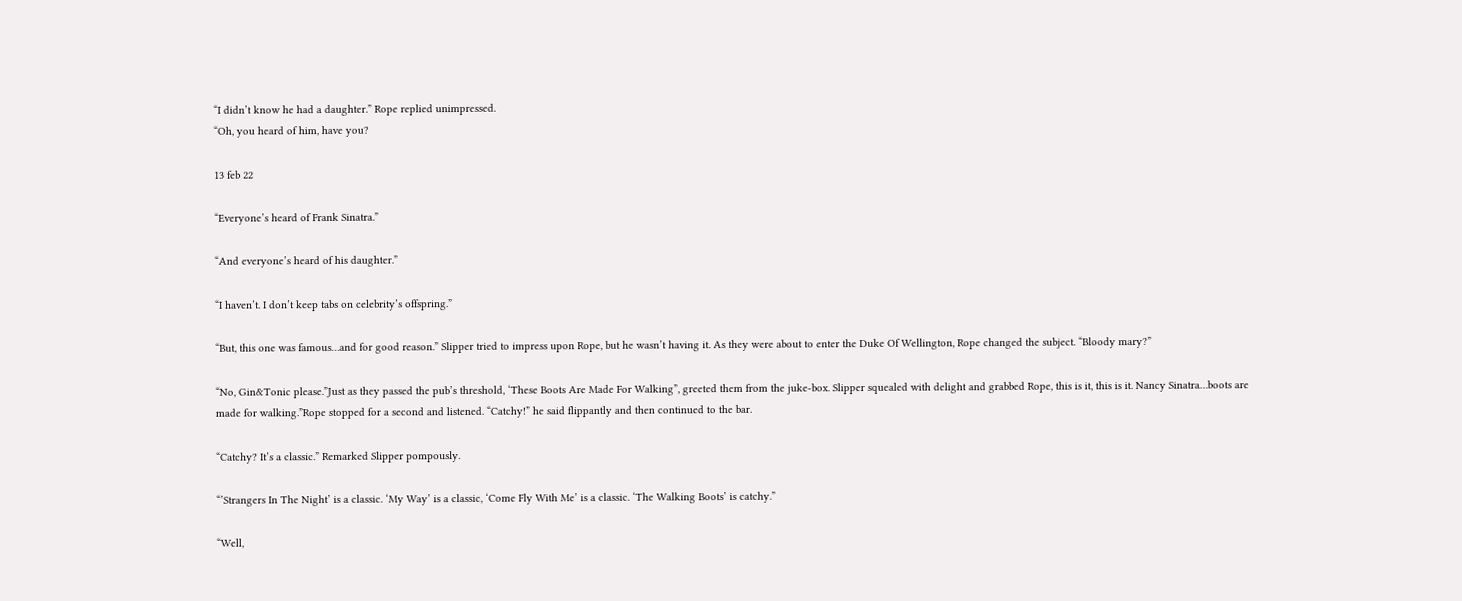“I didn’t know he had a daughter.” Rope replied unimpressed.
“Oh, you heard of him, have you?

13 feb 22

“Everyone’s heard of Frank Sinatra.”

“And everyone’s heard of his daughter.”

“I haven’t. I don’t keep tabs on celebrity’s offspring.”

“But, this one was famous…and for good reason.” Slipper tried to impress upon Rope, but he wasn’t having it. As they were about to enter the Duke Of Wellington, Rope changed the subject. “Bloody mary?”

“No, Gin&Tonic please.”Just as they passed the pub’s threshold, ‘These Boots Are Made For Walking”, greeted them from the juke-box. Slipper squealed with delight and grabbed Rope, this is it, this is it. Nancy Sinatra…boots are made for walking.”Rope stopped for a second and listened. “Catchy!” he said flippantly and then continued to the bar.

“Catchy? It’s a classic.” Remarked Slipper pompously.

“’Strangers In The Night’ is a classic. ‘My Way’ is a classic, ‘Come Fly With Me’ is a classic. ‘The Walking Boots’ is catchy.”

“Well,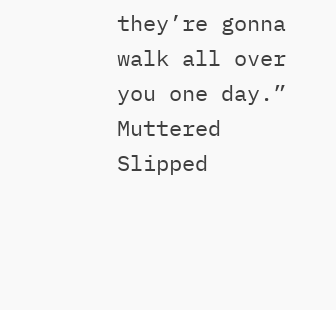they’re gonna walk all over you one day.” Muttered Slipped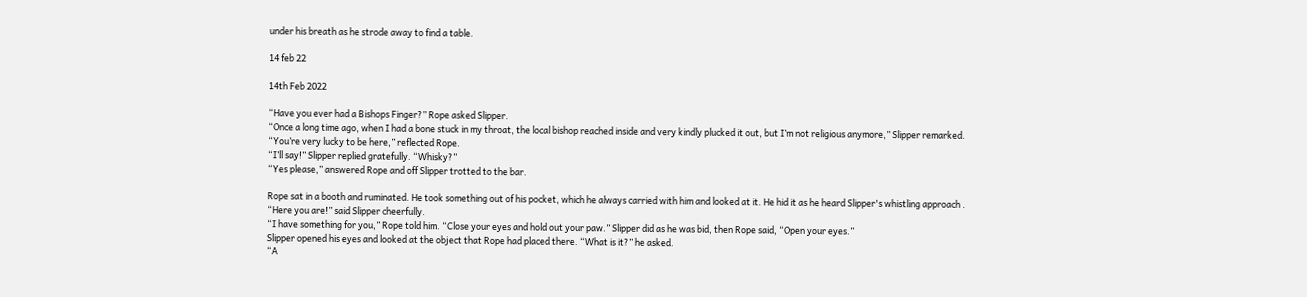under his breath as he strode away to find a table.

14 feb 22

14th Feb 2022

“Have you ever had a Bishops Finger?” Rope asked Slipper.
“Once a long time ago, when I had a bone stuck in my throat, the local bishop reached inside and very kindly plucked it out, but I’m not religious anymore,” Slipper remarked.
“You’re very lucky to be here,” reflected Rope.
“I’ll say!” Slipper replied gratefully. “Whisky?”
“Yes please,” answered Rope and off Slipper trotted to the bar.

Rope sat in a booth and ruminated. He took something out of his pocket, which he always carried with him and looked at it. He hid it as he heard Slipper's whistling approach .
“Here you are!” said Slipper cheerfully.
“I have something for you,” Rope told him. “Close your eyes and hold out your paw.” Slipper did as he was bid, then Rope said, “Open your eyes.”
Slipper opened his eyes and looked at the object that Rope had placed there. “What is it?” he asked.
“A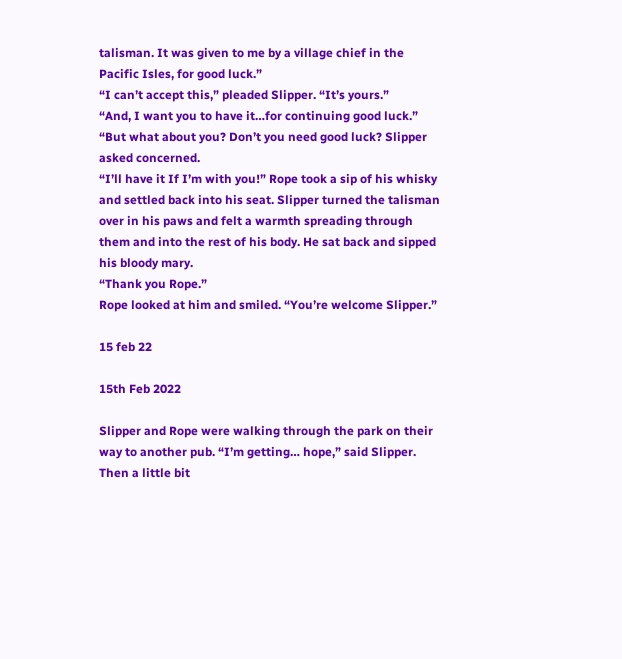talisman. It was given to me by a village chief in the Pacific Isles, for good luck.”
“I can’t accept this,” pleaded Slipper. “It’s yours.”
“And, I want you to have it…for continuing good luck.”
“But what about you? Don’t you need good luck? Slipper asked concerned.
“I’ll have it If I’m with you!” Rope took a sip of his whisky and settled back into his seat. Slipper turned the talisman over in his paws and felt a warmth spreading through them and into the rest of his body. He sat back and sipped his bloody mary.
“Thank you Rope.”
Rope looked at him and smiled. “You’re welcome Slipper.”

15 feb 22

15th Feb 2022

Slipper and Rope were walking through the park on their way to another pub. “I’m getting… hope,” said Slipper. Then a little bit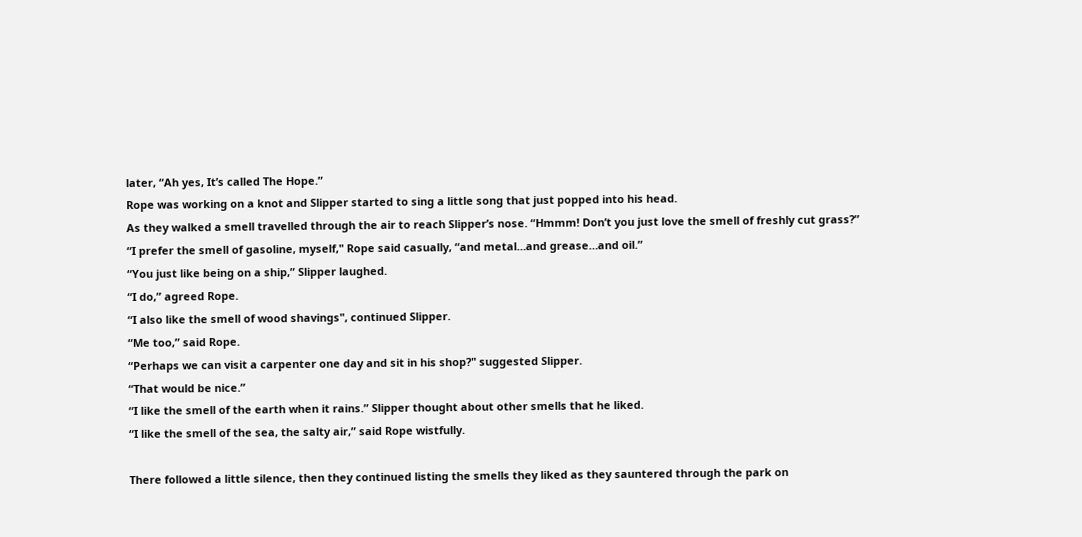later, “Ah yes, It’s called The Hope.”
Rope was working on a knot and Slipper started to sing a little song that just popped into his head.
As they walked a smell travelled through the air to reach Slipper’s nose. “Hmmm! Don’t you just love the smell of freshly cut grass?”
“I prefer the smell of gasoline, myself," Rope said casually, “and metal…and grease…and oil.”
“You just like being on a ship,” Slipper laughed.
“I do,” agreed Rope.
“I also like the smell of wood shavings", continued Slipper.
“Me too,” said Rope.
“Perhaps we can visit a carpenter one day and sit in his shop?" suggested Slipper.
“That would be nice.”
“I like the smell of the earth when it rains.” Slipper thought about other smells that he liked.
“I like the smell of the sea, the salty air,” said Rope wistfully.

There followed a little silence, then they continued listing the smells they liked as they sauntered through the park on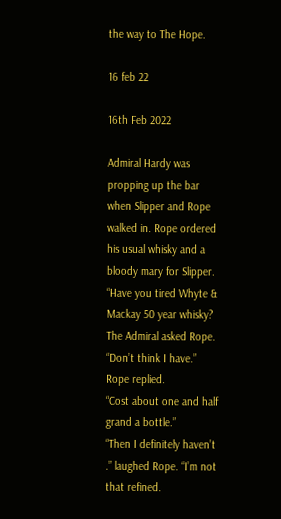the way to The Hope.

16 feb 22

16th Feb 2022

Admiral Hardy was propping up the bar when Slipper and Rope walked in. Rope ordered his usual whisky and a bloody mary for Slipper.
“Have you tired Whyte & Mackay 50 year whisky? The Admiral asked Rope.
“Don’t think I have.” Rope replied.
“Cost about one and half grand a bottle.”
“Then I definitely haven’t .” laughed Rope. “I’m not that refined.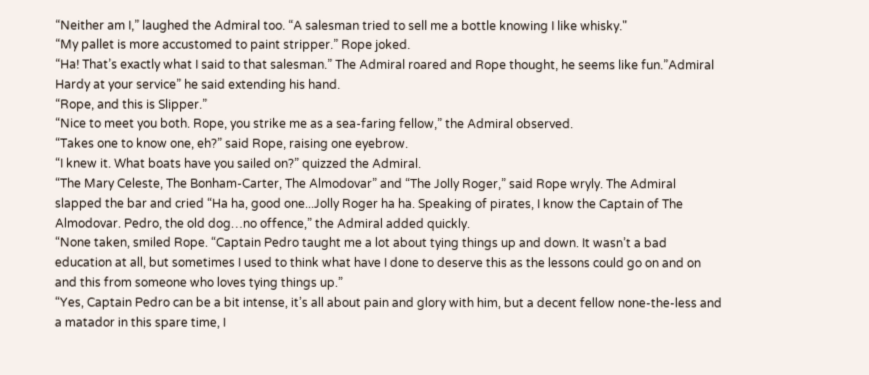“Neither am I,” laughed the Admiral too. “A salesman tried to sell me a bottle knowing I like whisky."
“My pallet is more accustomed to paint stripper.” Rope joked.
“Ha! That’s exactly what I said to that salesman.” The Admiral roared and Rope thought, he seems like fun.”Admiral Hardy at your service” he said extending his hand.
“Rope, and this is Slipper.”
“Nice to meet you both. Rope, you strike me as a sea-faring fellow,” the Admiral observed.
“Takes one to know one, eh?” said Rope, raising one eyebrow.
“I knew it. What boats have you sailed on?” quizzed the Admiral.
“The Mary Celeste, The Bonham-Carter, The Almodovar” and “The Jolly Roger,” said Rope wryly. The Admiral slapped the bar and cried “Ha ha, good one...Jolly Roger ha ha. Speaking of pirates, I know the Captain of The Almodovar. Pedro, the old dog…no offence,” the Admiral added quickly.
“None taken, smiled Rope. “Captain Pedro taught me a lot about tying things up and down. It wasn’t a bad education at all, but sometimes I used to think what have I done to deserve this as the lessons could go on and on and this from someone who loves tying things up.”
“Yes, Captain Pedro can be a bit intense, it’s all about pain and glory with him, but a decent fellow none-the-less and a matador in this spare time, I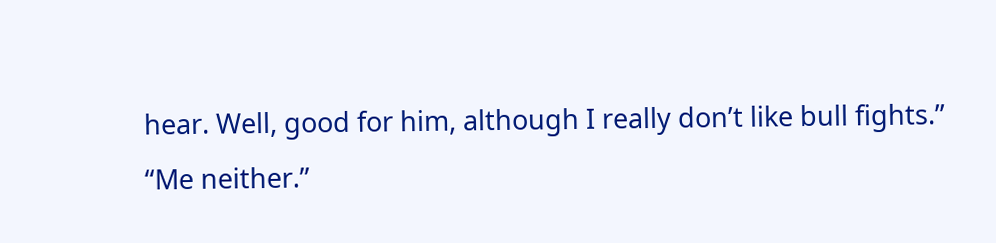hear. Well, good for him, although I really don’t like bull fights.”
“Me neither.”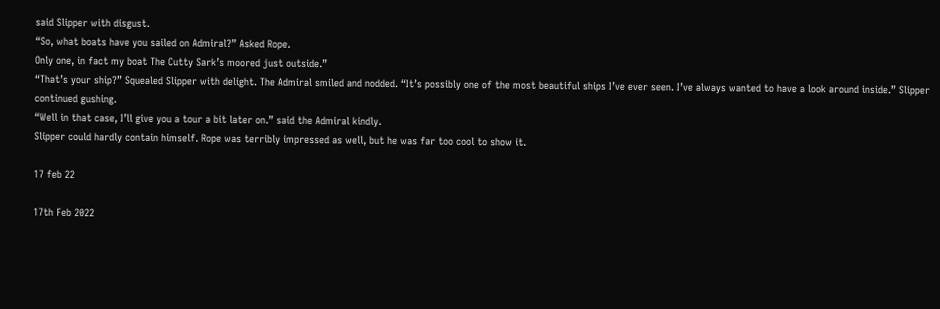said Slipper with disgust.
“So, what boats have you sailed on Admiral?” Asked Rope.
Only one, in fact my boat The Cutty Sark’s moored just outside.”
“That’s your ship?” Squealed Slipper with delight. The Admiral smiled and nodded. “It’s possibly one of the most beautiful ships I’ve ever seen. I’ve always wanted to have a look around inside.” Slipper continued gushing.
“Well in that case, I’ll give you a tour a bit later on.” said the Admiral kindly.
Slipper could hardly contain himself. Rope was terribly impressed as well, but he was far too cool to show it.

17 feb 22

17th Feb 2022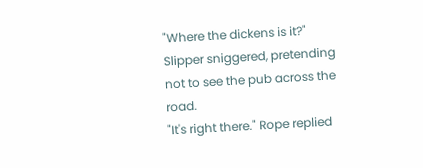"Where the dickens is it?" Slipper sniggered, pretending not to see the pub across the road.
"It's right there." Rope replied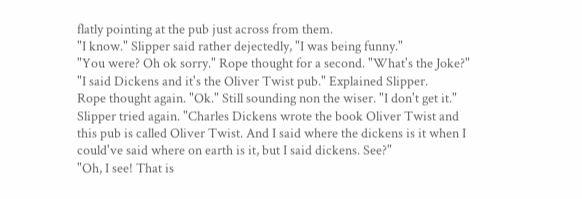flatly pointing at the pub just across from them.
"I know." Slipper said rather dejectedly, "I was being funny."
"You were? Oh ok sorry." Rope thought for a second. "What's the Joke?"
"I said Dickens and it's the Oliver Twist pub." Explained Slipper.
Rope thought again. "Ok." Still sounding non the wiser. "I don't get it."
Slipper tried again. "Charles Dickens wrote the book Oliver Twist and this pub is called Oliver Twist. And I said where the dickens is it when I could've said where on earth is it, but I said dickens. See?"
"Oh, I see! That is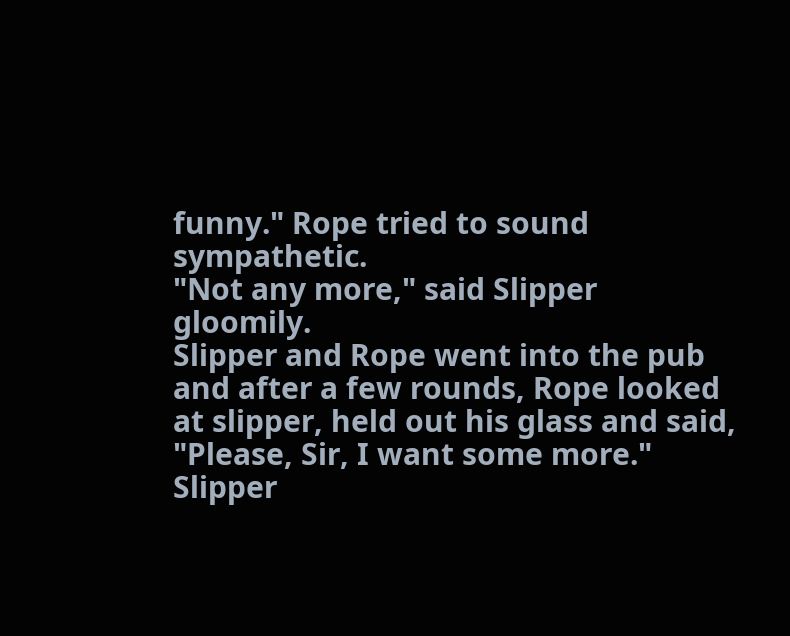funny." Rope tried to sound sympathetic.
"Not any more," said Slipper gloomily.
Slipper and Rope went into the pub and after a few rounds, Rope looked at slipper, held out his glass and said, "Please, Sir, I want some more."
Slipper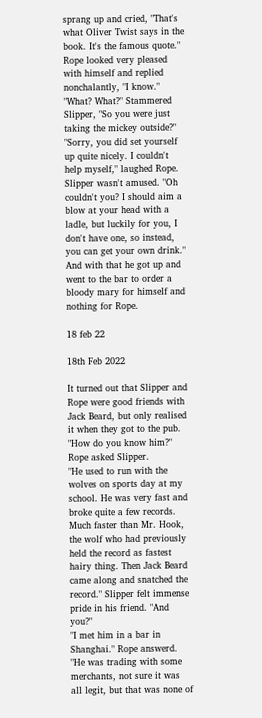sprang up and cried, "That's what Oliver Twist says in the book. It's the famous quote."
Rope looked very pleased with himself and replied nonchalantly, "I know."
"What? What?" Stammered Slipper, "So you were just taking the mickey outside?"
"Sorry, you did set yourself up quite nicely. I couldn't help myself," laughed Rope.
Slipper wasn't amused. "Oh couldn't you? I should aim a blow at your head with a ladle, but luckily for you, I don't have one, so instead, you can get your own drink." And with that he got up and went to the bar to order a bloody mary for himself and nothing for Rope.

18 feb 22

18th Feb 2022

It turned out that Slipper and Rope were good friends with Jack Beard, but only realised it when they got to the pub.
"How do you know him?" Rope asked Slipper.
"He used to run with the wolves on sports day at my school. He was very fast and broke quite a few records. Much faster than Mr. Hook, the wolf who had previously held the record as fastest hairy thing. Then Jack Beard came along and snatched the record." Slipper felt immense pride in his friend. "And you?"
"I met him in a bar in Shanghai." Rope answerd. "He was trading with some merchants, not sure it was all legit, but that was none of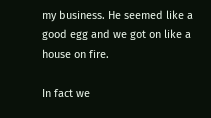my business. He seemed like a good egg and we got on like a house on fire.

In fact we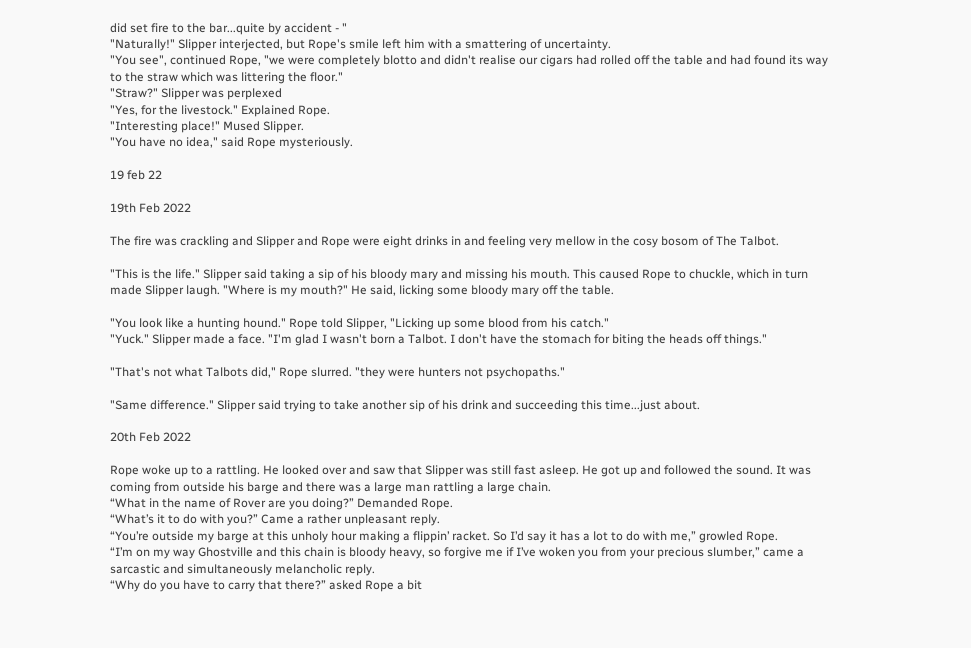did set fire to the bar...quite by accident - "
"Naturally!" Slipper interjected, but Rope's smile left him with a smattering of uncertainty.
"You see", continued Rope, "we were completely blotto and didn't realise our cigars had rolled off the table and had found its way to the straw which was littering the floor."
"Straw?" Slipper was perplexed
"Yes, for the livestock." Explained Rope.
"Interesting place!" Mused Slipper.
"You have no idea," said Rope mysteriously.

19 feb 22

19th Feb 2022

The fire was crackling and Slipper and Rope were eight drinks in and feeling very mellow in the cosy bosom of The Talbot.

"This is the life." Slipper said taking a sip of his bloody mary and missing his mouth. This caused Rope to chuckle, which in turn made Slipper laugh. "Where is my mouth?" He said, licking some bloody mary off the table.

"You look like a hunting hound." Rope told Slipper, "Licking up some blood from his catch."
"Yuck." Slipper made a face. "I'm glad I wasn't born a Talbot. I don't have the stomach for biting the heads off things."

"That's not what Talbots did," Rope slurred. "they were hunters not psychopaths."

"Same difference." Slipper said trying to take another sip of his drink and succeeding this time...just about.

20th Feb 2022

Rope woke up to a rattling. He looked over and saw that Slipper was still fast asleep. He got up and followed the sound. It was coming from outside his barge and there was a large man rattling a large chain.
“What in the name of Rover are you doing?” Demanded Rope.
“What’s it to do with you?” Came a rather unpleasant reply.
“You’re outside my barge at this unholy hour making a flippin’ racket. So I’d say it has a lot to do with me,” growled Rope.
“I’m on my way Ghostville and this chain is bloody heavy, so forgive me if I’ve woken you from your precious slumber,” came a sarcastic and simultaneously melancholic reply.
“Why do you have to carry that there?” asked Rope a bit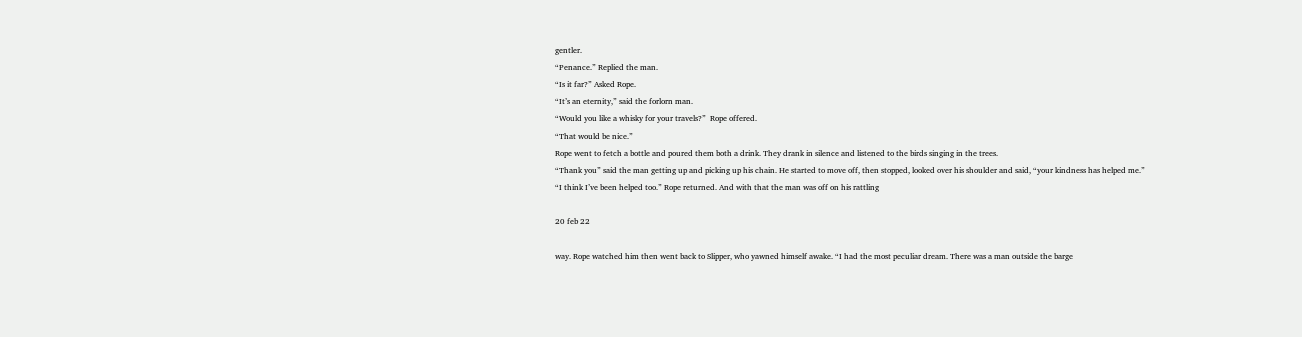gentler.
“Penance.” Replied the man.
“Is it far?” Asked Rope.
“It’s an eternity,” said the forlorn man.
“Would you like a whisky for your travels?”  Rope offered.
“That would be nice.”
Rope went to fetch a bottle and poured them both a drink. They drank in silence and listened to the birds singing in the trees.
“Thank you” said the man getting up and picking up his chain. He started to move off, then stopped, looked over his shoulder and said, “your kindness has helped me.”
“I think I’ve been helped too.” Rope returned. And with that the man was off on his rattling

20 feb 22

way. Rope watched him then went back to Slipper, who yawned himself awake. “I had the most peculiar dream. There was a man outside the barge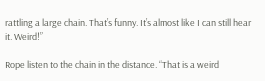rattling a large chain. That’s funny. It’s almost like I can still hear it. Weird!”

Rope listen to the chain in the distance. “That is a weird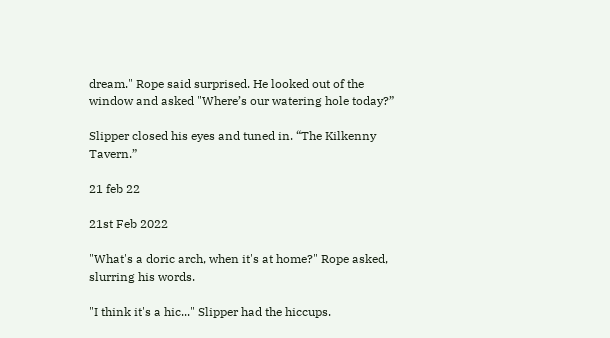dream." Rope said surprised. He looked out of the window and asked "Where’s our watering hole today?”

Slipper closed his eyes and tuned in. “The Kilkenny Tavern.”

21 feb 22

21st Feb 2022

"What's a doric arch, when it's at home?" Rope asked, slurring his words.

"I think it's a hic..." Slipper had the hiccups.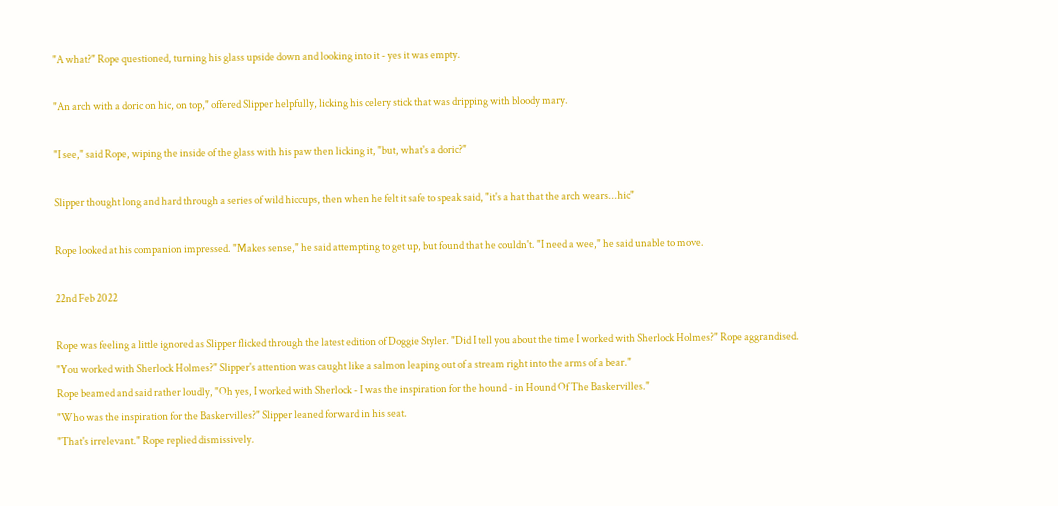"A what?" Rope questioned, turning his glass upside down and looking into it - yes it was empty.

"An arch with a doric on hic, on top," offered Slipper helpfully, licking his celery stick that was dripping with bloody mary.

"I see," said Rope, wiping the inside of the glass with his paw then licking it, "but, what's a doric?"

Slipper thought long and hard through a series of wild hiccups, then when he felt it safe to speak said, "it's a hat that the arch wears...hic"

Rope looked at his companion impressed. "Makes sense," he said attempting to get up, but found that he couldn't. "I need a wee," he said unable to move.

22nd Feb 2022

Rope was feeling a little ignored as Slipper flicked through the latest edition of Doggie Styler. "Did I tell you about the time I worked with Sherlock Holmes?" Rope aggrandised.
"You worked with Sherlock Holmes?" Slipper's attention was caught like a salmon leaping out of a stream right into the arms of a bear."
Rope beamed and said rather loudly, "Oh yes, I worked with Sherlock - I was the inspiration for the hound - in Hound Of The Baskervilles."
"Who was the inspiration for the Baskervilles?" Slipper leaned forward in his seat.
"That's irrelevant." Rope replied dismissively.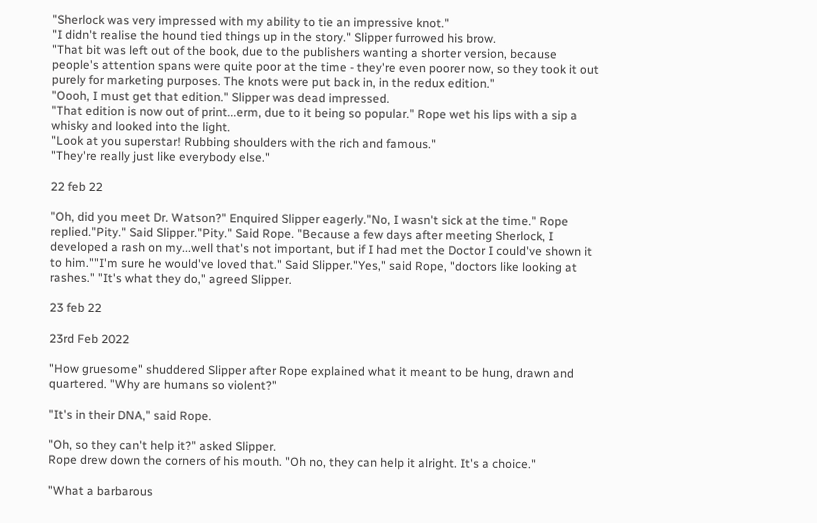"Sherlock was very impressed with my ability to tie an impressive knot."
"I didn't realise the hound tied things up in the story." Slipper furrowed his brow.
"That bit was left out of the book, due to the publishers wanting a shorter version, because people's attention spans were quite poor at the time - they're even poorer now, so they took it out purely for marketing purposes. The knots were put back in, in the redux edition."
"Oooh, I must get that edition." Slipper was dead impressed.
"That edition is now out of print...erm, due to it being so popular." Rope wet his lips with a sip a whisky and looked into the light.
"Look at you superstar! Rubbing shoulders with the rich and famous."
"They're really just like everybody else."

22 feb 22

"Oh, did you meet Dr. Watson?" Enquired Slipper eagerly."No, I wasn't sick at the time." Rope replied."Pity." Said Slipper."Pity." Said Rope. "Because a few days after meeting Sherlock, I developed a rash on my...well that's not important, but if I had met the Doctor I could've shown it to him.""I'm sure he would've loved that." Said Slipper."Yes," said Rope, "doctors like looking at rashes." "It's what they do," agreed Slipper.

23 feb 22

23rd Feb 2022

"How gruesome" shuddered Slipper after Rope explained what it meant to be hung, drawn and quartered. "Why are humans so violent?"

"It's in their DNA," said Rope.

"Oh, so they can't help it?" asked Slipper.
Rope drew down the corners of his mouth. "Oh no, they can help it alright. It's a choice."

"What a barbarous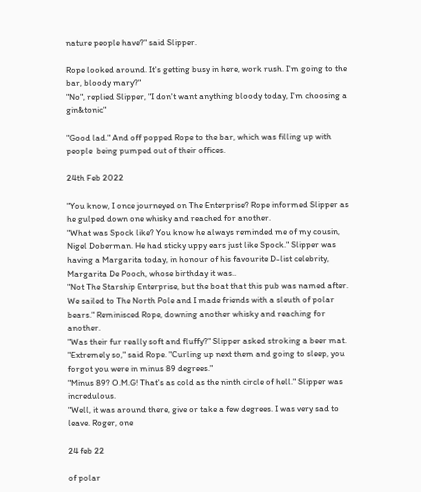nature people have?" said Slipper.

Rope looked around. It's getting busy in here, work rush. I'm going to the bar, bloody mary?"
"No", replied Slipper, "I don't want anything bloody today, I'm choosing a gin&tonic"

"Good lad." And off popped Rope to the bar, which was filling up with people  being pumped out of their offices.

24th Feb 2022

"You know, I once journeyed on The Enterprise? Rope informed Slipper as he gulped down one whisky and reached for another.
"What was Spock like? You know he always reminded me of my cousin, Nigel Doberman. He had sticky uppy ears just like Spock." Slipper was having a Margarita today, in honour of his favourite D-list celebrity, Margarita De Pooch, whose birthday it was..
"Not The Starship Enterprise, but the boat that this pub was named after. We sailed to The North Pole and I made friends with a sleuth of polar bears." Reminisced Rope, downing another whisky and reaching for another.
"Was their fur really soft and fluffy?" Slipper asked stroking a beer mat.
"Extremely so," said Rope. "Curling up next them and going to sleep, you forgot you were in minus 89 degrees."
"Minus 89? O.M.G! That's as cold as the ninth circle of hell." Slipper was incredulous.
"Well, it was around there, give or take a few degrees. I was very sad to leave. Roger, one

24 feb 22

of polar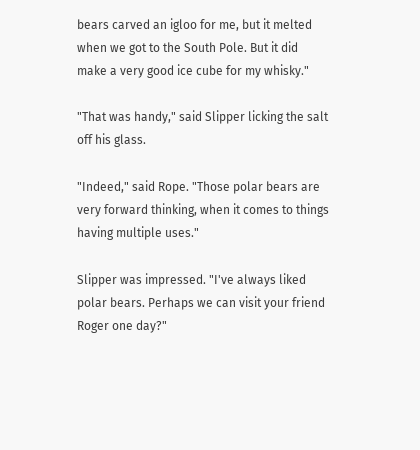bears carved an igloo for me, but it melted when we got to the South Pole. But it did make a very good ice cube for my whisky."

"That was handy," said Slipper licking the salt off his glass.

"Indeed," said Rope. "Those polar bears are very forward thinking, when it comes to things having multiple uses."

Slipper was impressed. "I've always liked polar bears. Perhaps we can visit your friend Roger one day?"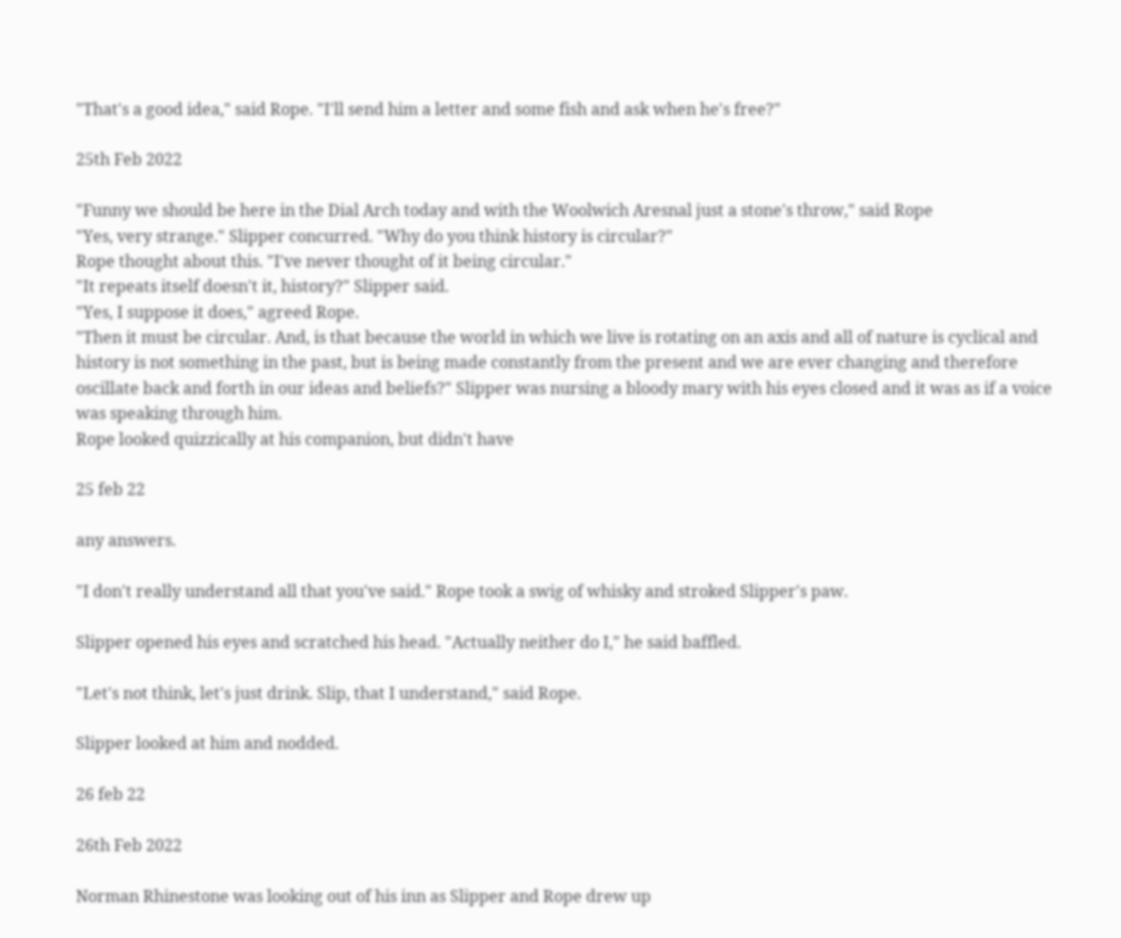"That's a good idea," said Rope. "I'll send him a letter and some fish and ask when he's free?"

25th Feb 2022

"Funny we should be here in the Dial Arch today and with the Woolwich Aresnal just a stone's throw," said Rope
"Yes, very strange." Slipper concurred. "Why do you think history is circular?"
Rope thought about this. "I've never thought of it being circular."
"It repeats itself doesn't it, history?" Slipper said.
"Yes, I suppose it does," agreed Rope.
"Then it must be circular. And, is that because the world in which we live is rotating on an axis and all of nature is cyclical and history is not something in the past, but is being made constantly from the present and we are ever changing and therefore oscillate back and forth in our ideas and beliefs?" Slipper was nursing a bloody mary with his eyes closed and it was as if a voice was speaking through him.
Rope looked quizzically at his companion, but didn't have

25 feb 22

any answers.

"I don't really understand all that you've said." Rope took a swig of whisky and stroked Slipper's paw.

Slipper opened his eyes and scratched his head. "Actually neither do I," he said baffled.

"Let's not think, let's just drink. Slip, that I understand," said Rope.

Slipper looked at him and nodded.

26 feb 22

26th Feb 2022

Norman Rhinestone was looking out of his inn as Slipper and Rope drew up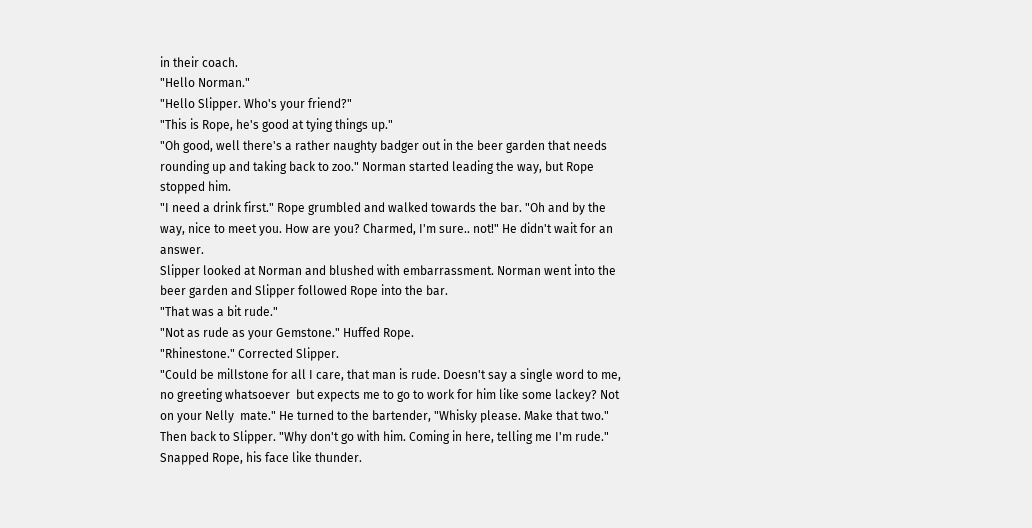in their coach.
"Hello Norman."
"Hello Slipper. Who's your friend?"
"This is Rope, he's good at tying things up."
"Oh good, well there's a rather naughty badger out in the beer garden that needs rounding up and taking back to zoo." Norman started leading the way, but Rope stopped him.
"I need a drink first." Rope grumbled and walked towards the bar. "Oh and by the way, nice to meet you. How are you? Charmed, I'm sure.. not!" He didn't wait for an answer.
Slipper looked at Norman and blushed with embarrassment. Norman went into the beer garden and Slipper followed Rope into the bar.
"That was a bit rude."
"Not as rude as your Gemstone." Huffed Rope.
"Rhinestone." Corrected Slipper.
"Could be millstone for all I care, that man is rude. Doesn't say a single word to me, no greeting whatsoever  but expects me to go to work for him like some lackey? Not on your Nelly  mate." He turned to the bartender, "Whisky please. Make that two." Then back to Slipper. "Why don't go with him. Coming in here, telling me I'm rude." Snapped Rope, his face like thunder.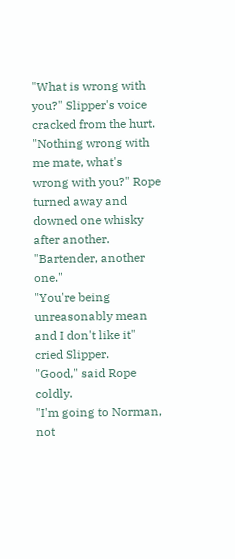"What is wrong with you?" Slipper's voice cracked from the hurt.
"Nothing wrong with me mate, what's wrong with you?" Rope turned away and downed one whisky after another. "Bartender, another one."
"You're being unreasonably mean and I don't like it" cried Slipper.
"Good," said Rope coldly.
"I'm going to Norman, not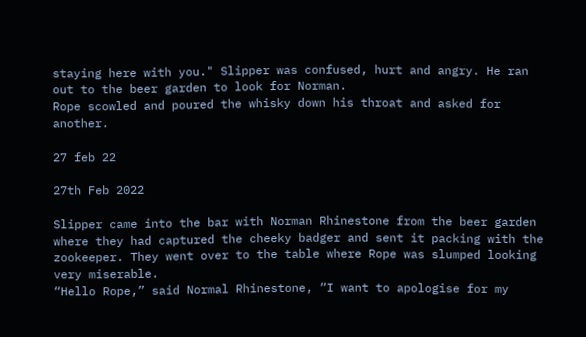staying here with you." Slipper was confused, hurt and angry. He ran out to the beer garden to look for Norman.
Rope scowled and poured the whisky down his throat and asked for another.

27 feb 22

27th Feb 2022

Slipper came into the bar with Norman Rhinestone from the beer garden where they had captured the cheeky badger and sent it packing with the zookeeper. They went over to the table where Rope was slumped looking very miserable.
“Hello Rope,” said Normal Rhinestone, “I want to apologise for my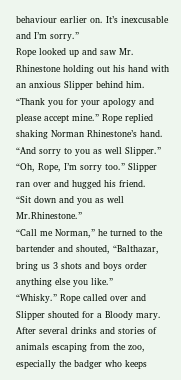behaviour earlier on. It’s inexcusable and I’m sorry.”
Rope looked up and saw Mr. Rhinestone holding out his hand with an anxious Slipper behind him.
“Thank you for your apology and please accept mine.” Rope replied shaking Norman Rhinestone’s hand. “And sorry to you as well Slipper.”
“Oh, Rope, I’m sorry too.” Slipper ran over and hugged his friend.
“Sit down and you as well Mr.Rhinestone.”
“Call me Norman,” he turned to the bartender and shouted, “Balthazar, bring us 3 shots and boys order anything else you like.”
“Whisky.” Rope called over and Slipper shouted for a Bloody mary.
After several drinks and stories of animals escaping from the zoo, especially the badger who keeps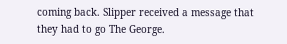coming back. Slipper received a message that they had to go The George.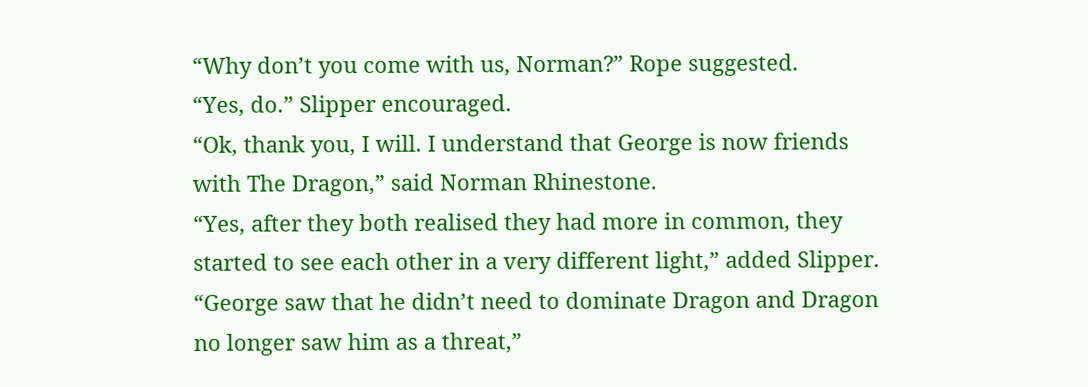“Why don’t you come with us, Norman?” Rope suggested.
“Yes, do.” Slipper encouraged.
“Ok, thank you, I will. I understand that George is now friends with The Dragon,” said Norman Rhinestone.
“Yes, after they both realised they had more in common, they started to see each other in a very different light,” added Slipper.
“George saw that he didn’t need to dominate Dragon and Dragon no longer saw him as a threat,”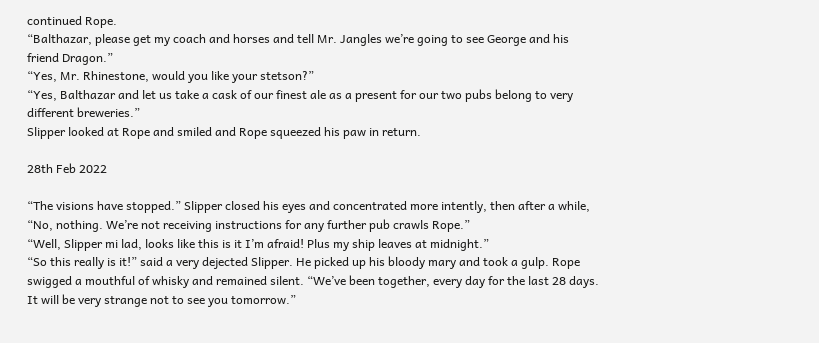continued Rope.
“Balthazar, please get my coach and horses and tell Mr. Jangles we’re going to see George and his friend Dragon.”
“Yes, Mr. Rhinestone, would you like your stetson?”
“Yes, Balthazar and let us take a cask of our finest ale as a present for our two pubs belong to very different breweries.”
Slipper looked at Rope and smiled and Rope squeezed his paw in return.

28th Feb 2022

“The visions have stopped.” Slipper closed his eyes and concentrated more intently, then after a while, “No, nothing. We’re not receiving instructions for any further pub crawls Rope.”
“Well, Slipper mi lad, looks like this is it I’m afraid! Plus my ship leaves at midnight.”
“So this really is it!” said a very dejected Slipper. He picked up his bloody mary and took a gulp. Rope swigged a mouthful of whisky and remained silent. “We’ve been together, every day for the last 28 days. It will be very strange not to see you tomorrow.”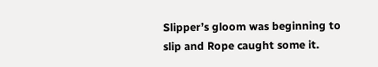Slipper’s gloom was beginning to slip and Rope caught some it.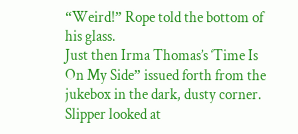“Weird!” Rope told the bottom of his glass.
Just then Irma Thomas’s ‘Time Is On My Side” issued forth from the jukebox in the dark, dusty corner. Slipper looked at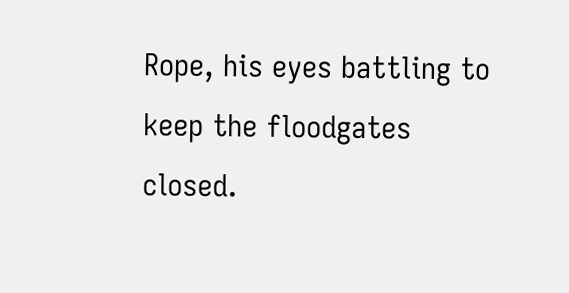Rope, his eyes battling to keep the floodgates closed.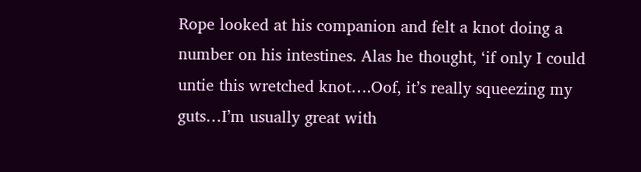Rope looked at his companion and felt a knot doing a number on his intestines. Alas he thought, ‘if only I could untie this wretched knot….Oof, it’s really squeezing my guts…I’m usually great with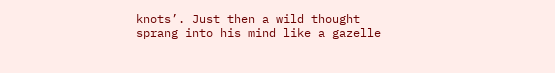knots’. Just then a wild thought sprang into his mind like a gazelle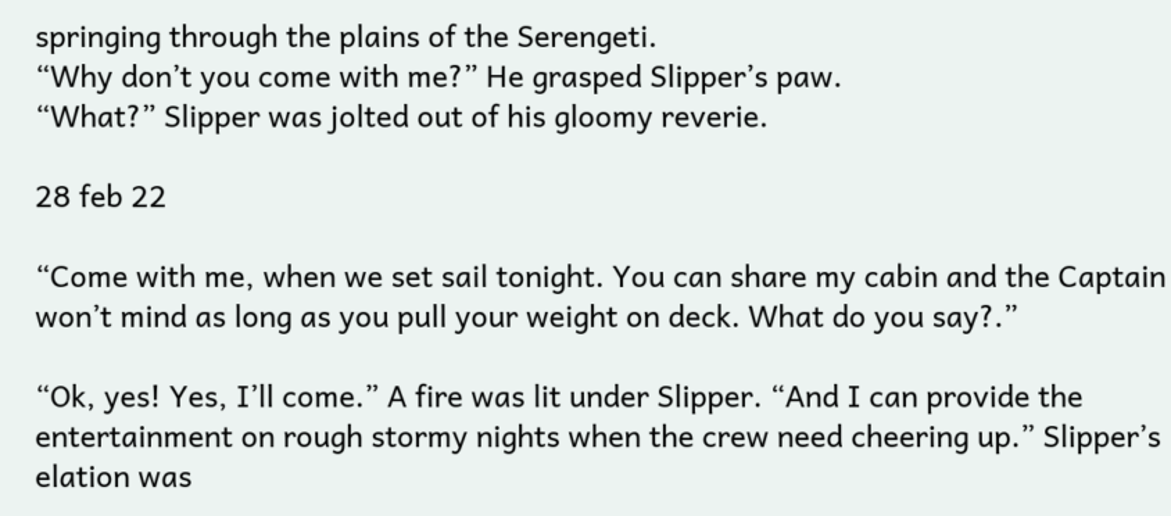springing through the plains of the Serengeti.
“Why don’t you come with me?” He grasped Slipper’s paw.
“What?” Slipper was jolted out of his gloomy reverie.

28 feb 22

“Come with me, when we set sail tonight. You can share my cabin and the Captain won’t mind as long as you pull your weight on deck. What do you say?.”

“Ok, yes! Yes, I’ll come.” A fire was lit under Slipper. “And I can provide the entertainment on rough stormy nights when the crew need cheering up.” Slipper’s elation was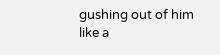gushing out of him like a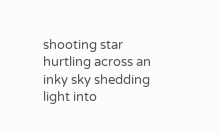shooting star hurtling across an inky sky shedding light into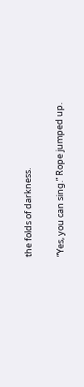the folds of darkness.

“Yes, you can sing.” Rope jumped up.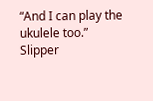“And I can play the ukulele too.” Slipper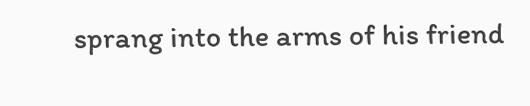sprang into the arms of his friend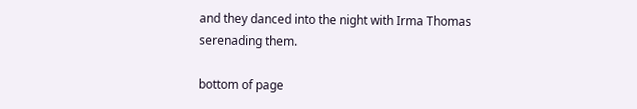and they danced into the night with Irma Thomas serenading them.

bottom of page